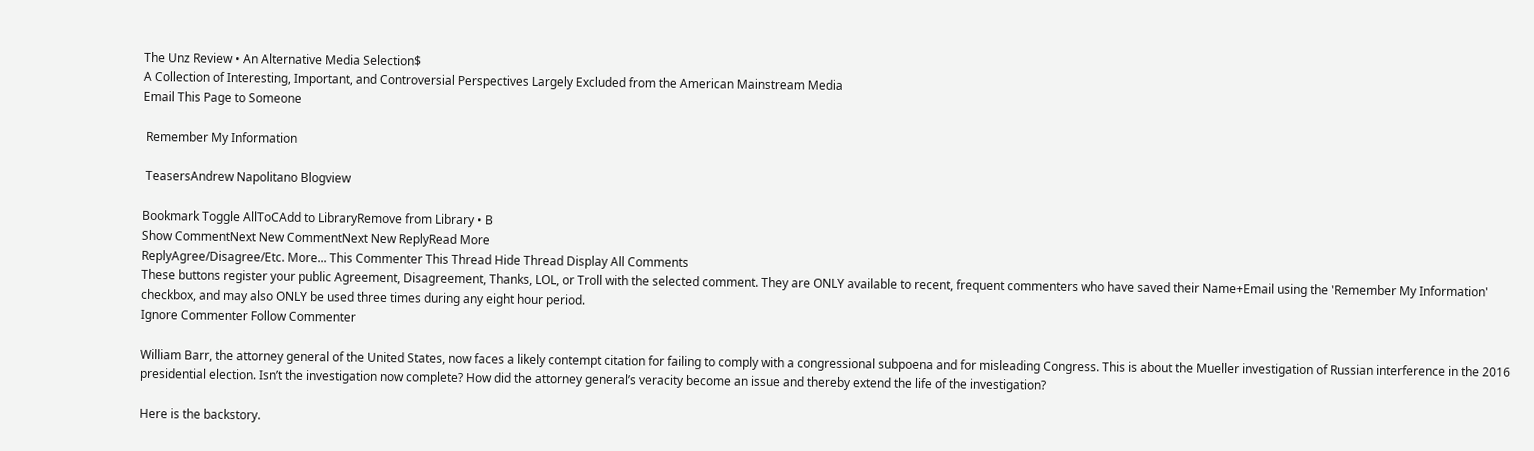The Unz Review • An Alternative Media Selection$
A Collection of Interesting, Important, and Controversial Perspectives Largely Excluded from the American Mainstream Media
Email This Page to Someone

 Remember My Information

 TeasersAndrew Napolitano Blogview

Bookmark Toggle AllToCAdd to LibraryRemove from Library • B
Show CommentNext New CommentNext New ReplyRead More
ReplyAgree/Disagree/Etc. More... This Commenter This Thread Hide Thread Display All Comments
These buttons register your public Agreement, Disagreement, Thanks, LOL, or Troll with the selected comment. They are ONLY available to recent, frequent commenters who have saved their Name+Email using the 'Remember My Information' checkbox, and may also ONLY be used three times during any eight hour period.
Ignore Commenter Follow Commenter

William Barr, the attorney general of the United States, now faces a likely contempt citation for failing to comply with a congressional subpoena and for misleading Congress. This is about the Mueller investigation of Russian interference in the 2016 presidential election. Isn’t the investigation now complete? How did the attorney general’s veracity become an issue and thereby extend the life of the investigation?

Here is the backstory.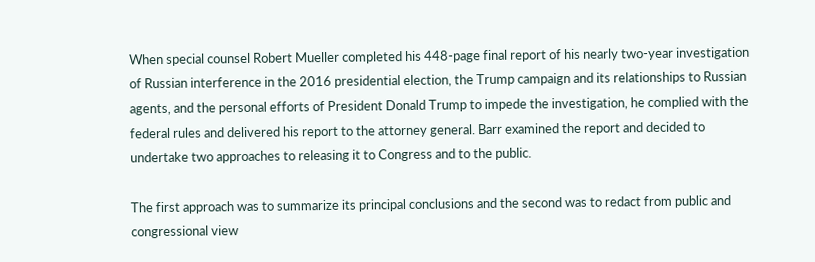When special counsel Robert Mueller completed his 448-page final report of his nearly two-year investigation of Russian interference in the 2016 presidential election, the Trump campaign and its relationships to Russian agents, and the personal efforts of President Donald Trump to impede the investigation, he complied with the federal rules and delivered his report to the attorney general. Barr examined the report and decided to undertake two approaches to releasing it to Congress and to the public.

The first approach was to summarize its principal conclusions and the second was to redact from public and congressional view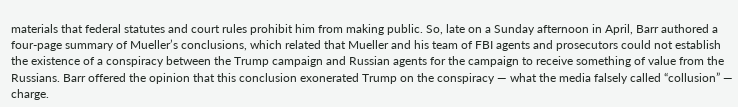materials that federal statutes and court rules prohibit him from making public. So, late on a Sunday afternoon in April, Barr authored a four-page summary of Mueller’s conclusions, which related that Mueller and his team of FBI agents and prosecutors could not establish the existence of a conspiracy between the Trump campaign and Russian agents for the campaign to receive something of value from the Russians. Barr offered the opinion that this conclusion exonerated Trump on the conspiracy — what the media falsely called “collusion” — charge.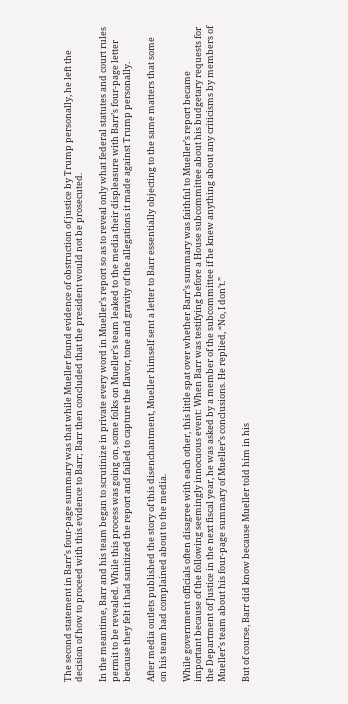The second statement in Barr’s four-page summary was that while Mueller found evidence of obstruction of justice by Trump personally, he left the decision of how to proceed with this evidence to Barr; Barr then concluded that the president would not be prosecuted.

In the meantime, Barr and his team began to scrutinize in private every word in Mueller’s report so as to reveal only what federal statutes and court rules permit to be revealed. While this process was going on, some folks on Mueller’s team leaked to the media their displeasure with Barr’s four-page letter because they felt it had sanitized the report and failed to capture the flavor, tone and gravity of the allegations it made against Trump personally.

After media outlets published the story of this disenchantment, Mueller himself sent a letter to Barr essentially objecting to the same matters that some on his team had complained about to the media.

While government officials often disagree with each other, this little spat over whether Barr’s summary was faithful to Mueller’s report became important because of the following seemingly innocuous event: When Barr was testifying before a House subcommittee about his budgetary requests for the Department of Justice in the next fiscal year, he was asked by a member of the subcommittee if he knew anything about any criticisms by members of Mueller’s team about his four-page summary of Mueller’s conclusions. He replied, “No, I don’t.”

But of course, Barr did know because Mueller told him in his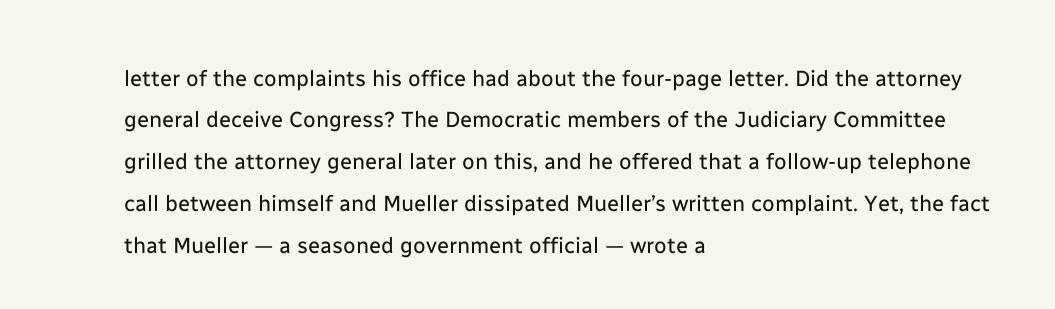letter of the complaints his office had about the four-page letter. Did the attorney general deceive Congress? The Democratic members of the Judiciary Committee grilled the attorney general later on this, and he offered that a follow-up telephone call between himself and Mueller dissipated Mueller’s written complaint. Yet, the fact that Mueller — a seasoned government official — wrote a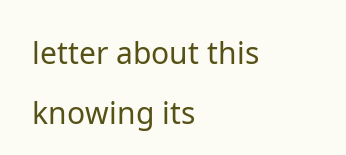letter about this knowing its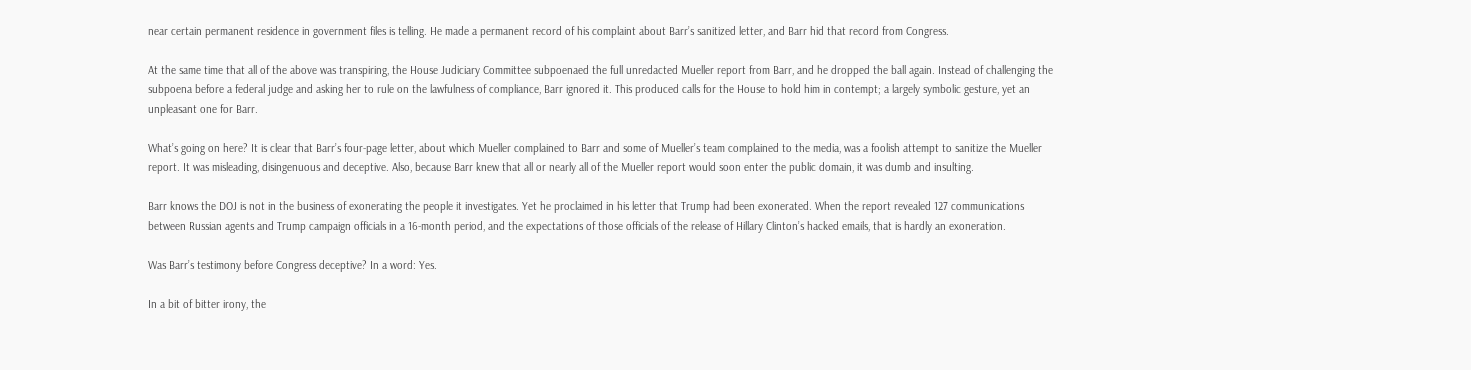near certain permanent residence in government files is telling. He made a permanent record of his complaint about Barr’s sanitized letter, and Barr hid that record from Congress.

At the same time that all of the above was transpiring, the House Judiciary Committee subpoenaed the full unredacted Mueller report from Barr, and he dropped the ball again. Instead of challenging the subpoena before a federal judge and asking her to rule on the lawfulness of compliance, Barr ignored it. This produced calls for the House to hold him in contempt; a largely symbolic gesture, yet an unpleasant one for Barr.

What’s going on here? It is clear that Barr’s four-page letter, about which Mueller complained to Barr and some of Mueller’s team complained to the media, was a foolish attempt to sanitize the Mueller report. It was misleading, disingenuous and deceptive. Also, because Barr knew that all or nearly all of the Mueller report would soon enter the public domain, it was dumb and insulting.

Barr knows the DOJ is not in the business of exonerating the people it investigates. Yet he proclaimed in his letter that Trump had been exonerated. When the report revealed 127 communications between Russian agents and Trump campaign officials in a 16-month period, and the expectations of those officials of the release of Hillary Clinton’s hacked emails, that is hardly an exoneration.

Was Barr’s testimony before Congress deceptive? In a word: Yes.

In a bit of bitter irony, the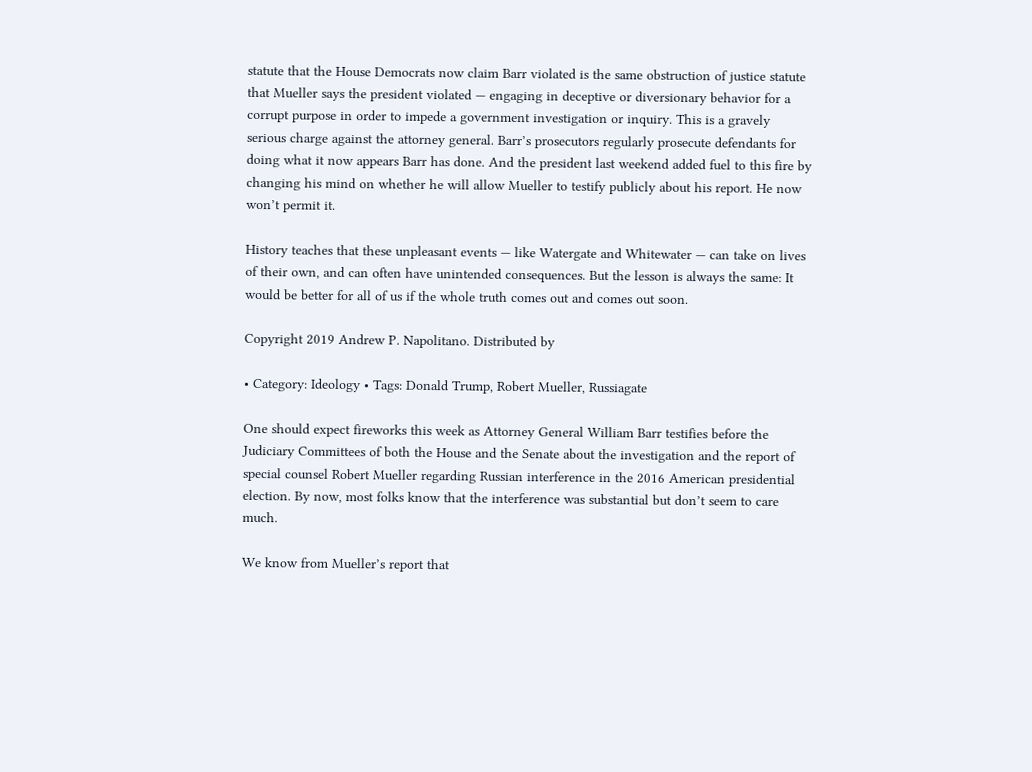statute that the House Democrats now claim Barr violated is the same obstruction of justice statute that Mueller says the president violated — engaging in deceptive or diversionary behavior for a corrupt purpose in order to impede a government investigation or inquiry. This is a gravely serious charge against the attorney general. Barr’s prosecutors regularly prosecute defendants for doing what it now appears Barr has done. And the president last weekend added fuel to this fire by changing his mind on whether he will allow Mueller to testify publicly about his report. He now won’t permit it.

History teaches that these unpleasant events — like Watergate and Whitewater — can take on lives of their own, and can often have unintended consequences. But the lesson is always the same: It would be better for all of us if the whole truth comes out and comes out soon.

Copyright 2019 Andrew P. Napolitano. Distributed by

• Category: Ideology • Tags: Donald Trump, Robert Mueller, Russiagate

One should expect fireworks this week as Attorney General William Barr testifies before the Judiciary Committees of both the House and the Senate about the investigation and the report of special counsel Robert Mueller regarding Russian interference in the 2016 American presidential election. By now, most folks know that the interference was substantial but don’t seem to care much.

We know from Mueller’s report that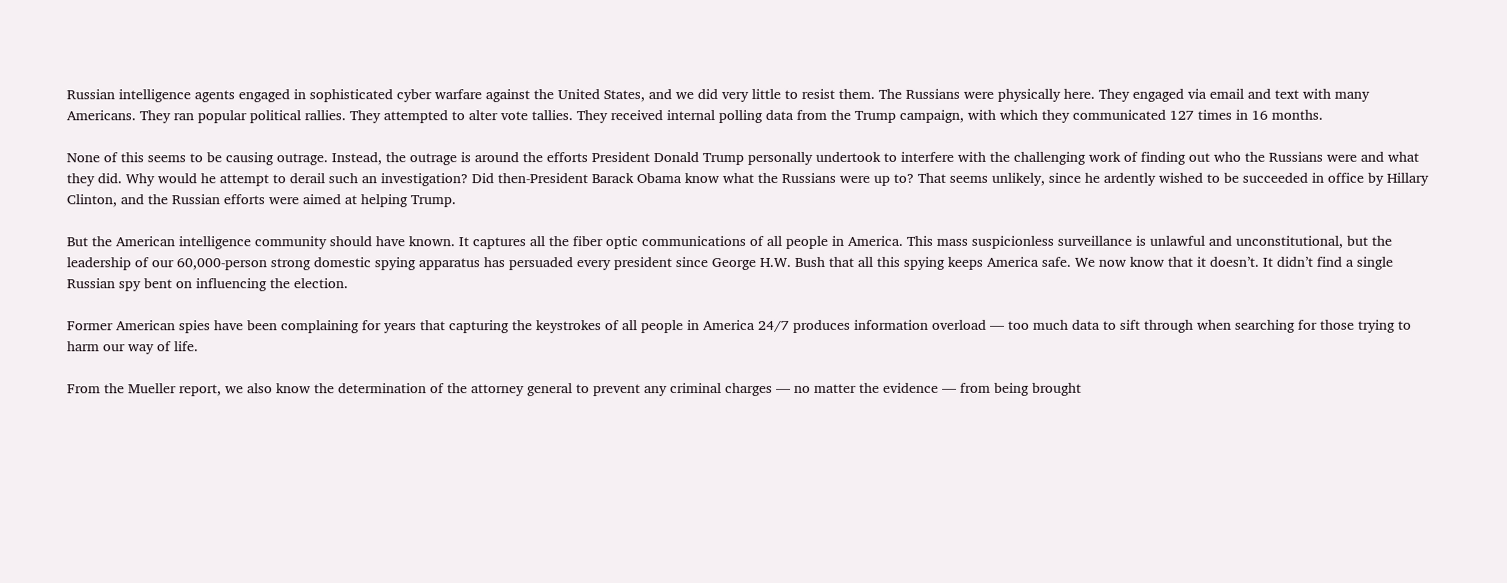Russian intelligence agents engaged in sophisticated cyber warfare against the United States, and we did very little to resist them. The Russians were physically here. They engaged via email and text with many Americans. They ran popular political rallies. They attempted to alter vote tallies. They received internal polling data from the Trump campaign, with which they communicated 127 times in 16 months.

None of this seems to be causing outrage. Instead, the outrage is around the efforts President Donald Trump personally undertook to interfere with the challenging work of finding out who the Russians were and what they did. Why would he attempt to derail such an investigation? Did then-President Barack Obama know what the Russians were up to? That seems unlikely, since he ardently wished to be succeeded in office by Hillary Clinton, and the Russian efforts were aimed at helping Trump.

But the American intelligence community should have known. It captures all the fiber optic communications of all people in America. This mass suspicionless surveillance is unlawful and unconstitutional, but the leadership of our 60,000-person strong domestic spying apparatus has persuaded every president since George H.W. Bush that all this spying keeps America safe. We now know that it doesn’t. It didn’t find a single Russian spy bent on influencing the election.

Former American spies have been complaining for years that capturing the keystrokes of all people in America 24/7 produces information overload — too much data to sift through when searching for those trying to harm our way of life.

From the Mueller report, we also know the determination of the attorney general to prevent any criminal charges — no matter the evidence — from being brought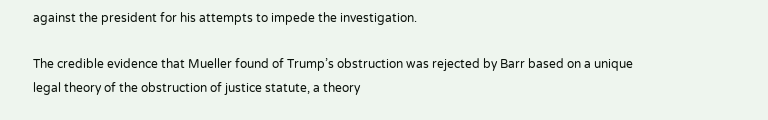against the president for his attempts to impede the investigation.

The credible evidence that Mueller found of Trump’s obstruction was rejected by Barr based on a unique legal theory of the obstruction of justice statute, a theory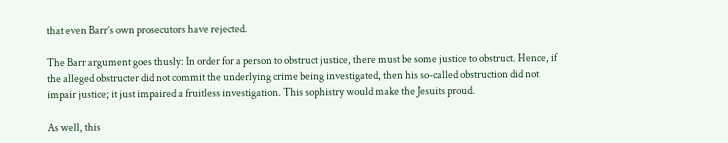that even Barr’s own prosecutors have rejected.

The Barr argument goes thusly: In order for a person to obstruct justice, there must be some justice to obstruct. Hence, if the alleged obstructer did not commit the underlying crime being investigated, then his so-called obstruction did not impair justice; it just impaired a fruitless investigation. This sophistry would make the Jesuits proud.

As well, this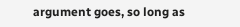argument goes, so long as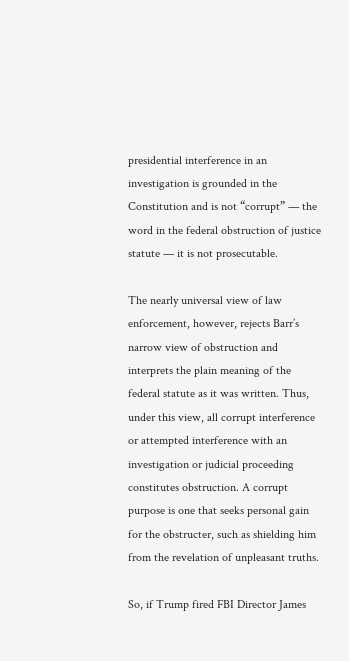presidential interference in an investigation is grounded in the Constitution and is not “corrupt” — the word in the federal obstruction of justice statute — it is not prosecutable.

The nearly universal view of law enforcement, however, rejects Barr’s narrow view of obstruction and interprets the plain meaning of the federal statute as it was written. Thus, under this view, all corrupt interference or attempted interference with an investigation or judicial proceeding constitutes obstruction. A corrupt purpose is one that seeks personal gain for the obstructer, such as shielding him from the revelation of unpleasant truths.

So, if Trump fired FBI Director James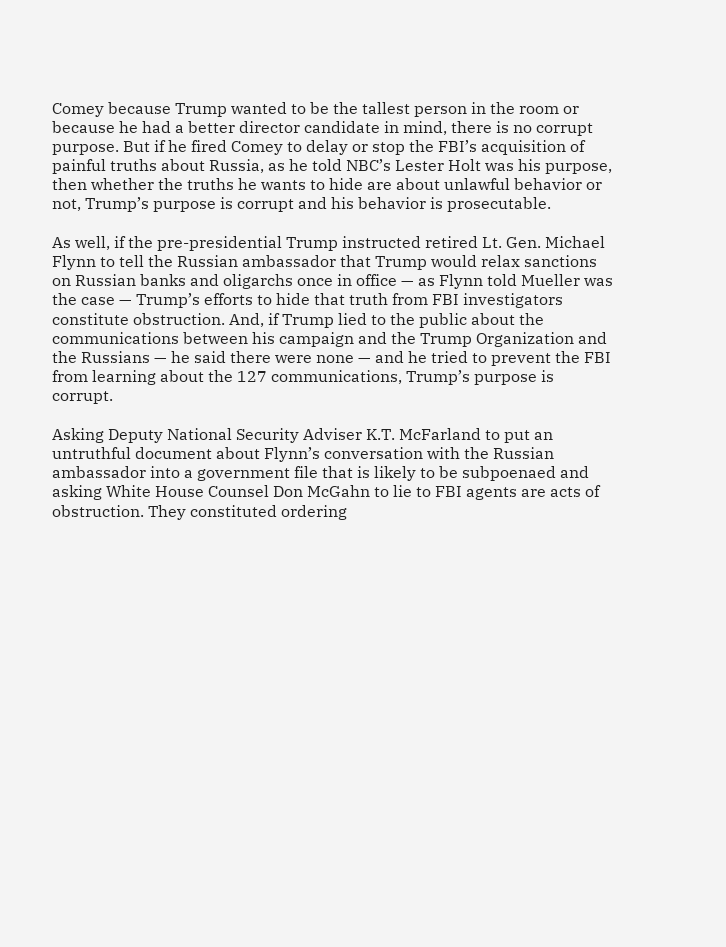Comey because Trump wanted to be the tallest person in the room or because he had a better director candidate in mind, there is no corrupt purpose. But if he fired Comey to delay or stop the FBI’s acquisition of painful truths about Russia, as he told NBC’s Lester Holt was his purpose, then whether the truths he wants to hide are about unlawful behavior or not, Trump’s purpose is corrupt and his behavior is prosecutable.

As well, if the pre-presidential Trump instructed retired Lt. Gen. Michael Flynn to tell the Russian ambassador that Trump would relax sanctions on Russian banks and oligarchs once in office — as Flynn told Mueller was the case — Trump’s efforts to hide that truth from FBI investigators constitute obstruction. And, if Trump lied to the public about the communications between his campaign and the Trump Organization and the Russians — he said there were none — and he tried to prevent the FBI from learning about the 127 communications, Trump’s purpose is corrupt.

Asking Deputy National Security Adviser K.T. McFarland to put an untruthful document about Flynn’s conversation with the Russian ambassador into a government file that is likely to be subpoenaed and asking White House Counsel Don McGahn to lie to FBI agents are acts of obstruction. They constituted ordering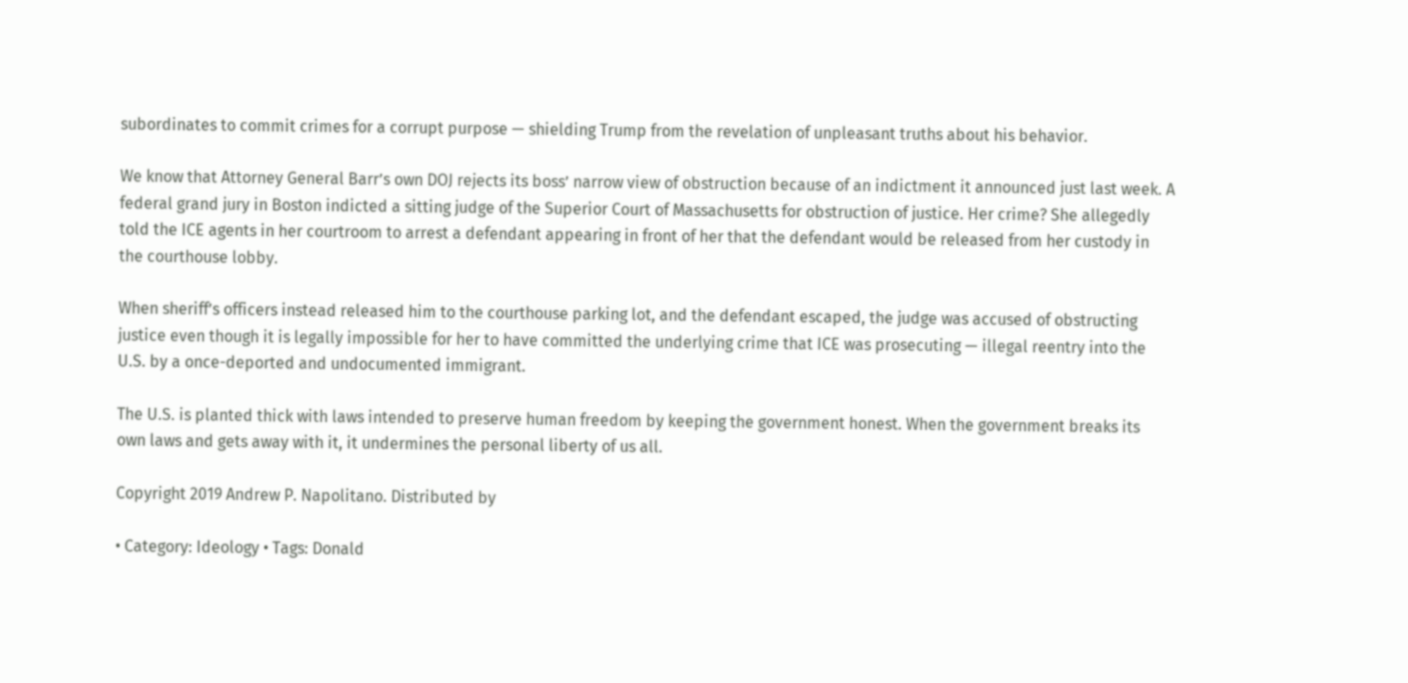subordinates to commit crimes for a corrupt purpose — shielding Trump from the revelation of unpleasant truths about his behavior.

We know that Attorney General Barr’s own DOJ rejects its boss’ narrow view of obstruction because of an indictment it announced just last week. A federal grand jury in Boston indicted a sitting judge of the Superior Court of Massachusetts for obstruction of justice. Her crime? She allegedly told the ICE agents in her courtroom to arrest a defendant appearing in front of her that the defendant would be released from her custody in the courthouse lobby.

When sheriff’s officers instead released him to the courthouse parking lot, and the defendant escaped, the judge was accused of obstructing justice even though it is legally impossible for her to have committed the underlying crime that ICE was prosecuting — illegal reentry into the U.S. by a once-deported and undocumented immigrant.

The U.S. is planted thick with laws intended to preserve human freedom by keeping the government honest. When the government breaks its own laws and gets away with it, it undermines the personal liberty of us all.

Copyright 2019 Andrew P. Napolitano. Distributed by

• Category: Ideology • Tags: Donald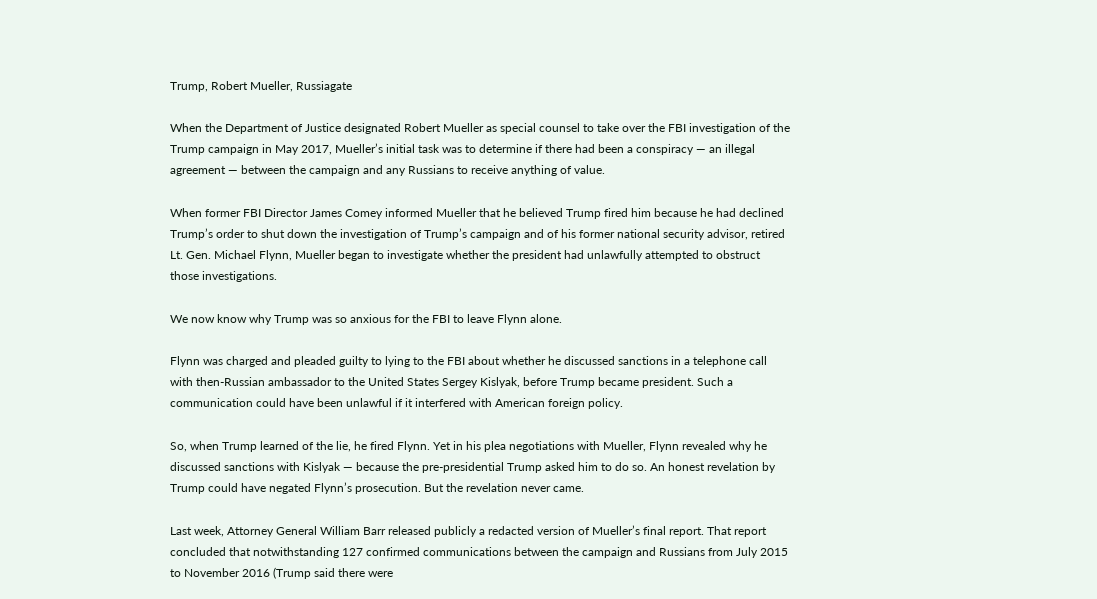Trump, Robert Mueller, Russiagate

When the Department of Justice designated Robert Mueller as special counsel to take over the FBI investigation of the Trump campaign in May 2017, Mueller’s initial task was to determine if there had been a conspiracy — an illegal agreement — between the campaign and any Russians to receive anything of value.

When former FBI Director James Comey informed Mueller that he believed Trump fired him because he had declined Trump’s order to shut down the investigation of Trump’s campaign and of his former national security advisor, retired Lt. Gen. Michael Flynn, Mueller began to investigate whether the president had unlawfully attempted to obstruct those investigations.

We now know why Trump was so anxious for the FBI to leave Flynn alone.

Flynn was charged and pleaded guilty to lying to the FBI about whether he discussed sanctions in a telephone call with then-Russian ambassador to the United States Sergey Kislyak, before Trump became president. Such a communication could have been unlawful if it interfered with American foreign policy.

So, when Trump learned of the lie, he fired Flynn. Yet in his plea negotiations with Mueller, Flynn revealed why he discussed sanctions with Kislyak — because the pre-presidential Trump asked him to do so. An honest revelation by Trump could have negated Flynn’s prosecution. But the revelation never came.

Last week, Attorney General William Barr released publicly a redacted version of Mueller’s final report. That report concluded that notwithstanding 127 confirmed communications between the campaign and Russians from July 2015 to November 2016 (Trump said there were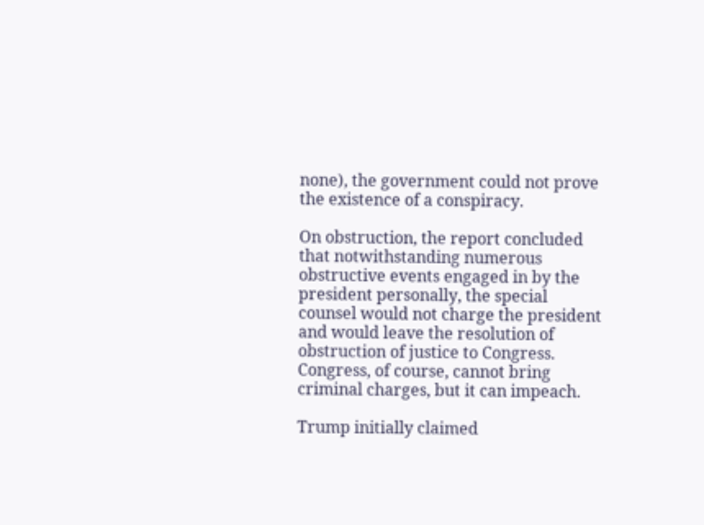none), the government could not prove the existence of a conspiracy.

On obstruction, the report concluded that notwithstanding numerous obstructive events engaged in by the president personally, the special counsel would not charge the president and would leave the resolution of obstruction of justice to Congress. Congress, of course, cannot bring criminal charges, but it can impeach.

Trump initially claimed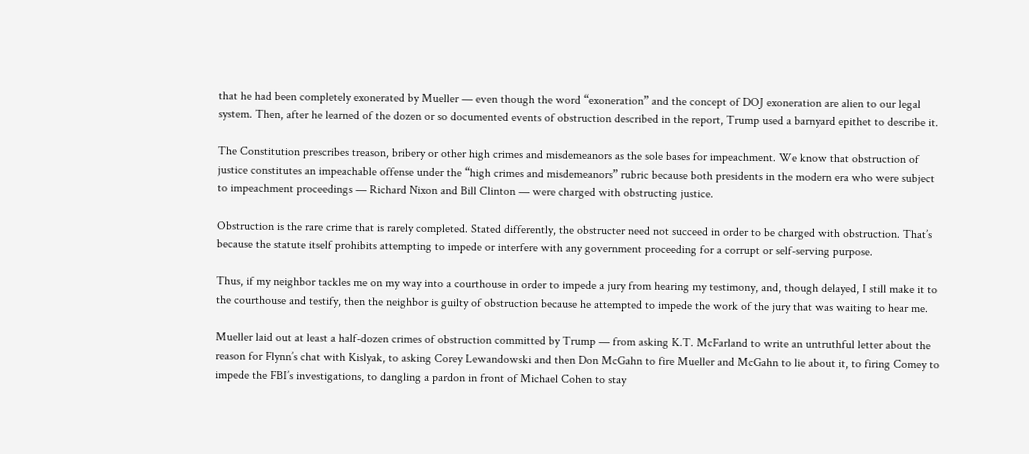that he had been completely exonerated by Mueller — even though the word “exoneration” and the concept of DOJ exoneration are alien to our legal system. Then, after he learned of the dozen or so documented events of obstruction described in the report, Trump used a barnyard epithet to describe it.

The Constitution prescribes treason, bribery or other high crimes and misdemeanors as the sole bases for impeachment. We know that obstruction of justice constitutes an impeachable offense under the “high crimes and misdemeanors” rubric because both presidents in the modern era who were subject to impeachment proceedings — Richard Nixon and Bill Clinton — were charged with obstructing justice.

Obstruction is the rare crime that is rarely completed. Stated differently, the obstructer need not succeed in order to be charged with obstruction. That’s because the statute itself prohibits attempting to impede or interfere with any government proceeding for a corrupt or self-serving purpose.

Thus, if my neighbor tackles me on my way into a courthouse in order to impede a jury from hearing my testimony, and, though delayed, I still make it to the courthouse and testify, then the neighbor is guilty of obstruction because he attempted to impede the work of the jury that was waiting to hear me.

Mueller laid out at least a half-dozen crimes of obstruction committed by Trump — from asking K.T. McFarland to write an untruthful letter about the reason for Flynn’s chat with Kislyak, to asking Corey Lewandowski and then Don McGahn to fire Mueller and McGahn to lie about it, to firing Comey to impede the FBI’s investigations, to dangling a pardon in front of Michael Cohen to stay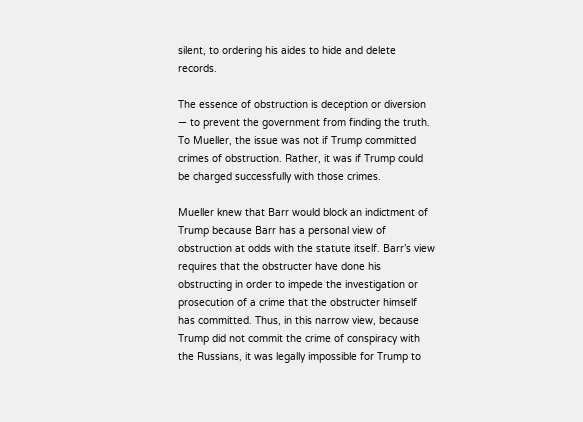silent, to ordering his aides to hide and delete records.

The essence of obstruction is deception or diversion — to prevent the government from finding the truth. To Mueller, the issue was not if Trump committed crimes of obstruction. Rather, it was if Trump could be charged successfully with those crimes.

Mueller knew that Barr would block an indictment of Trump because Barr has a personal view of obstruction at odds with the statute itself. Barr’s view requires that the obstructer have done his obstructing in order to impede the investigation or prosecution of a crime that the obstructer himself has committed. Thus, in this narrow view, because Trump did not commit the crime of conspiracy with the Russians, it was legally impossible for Trump to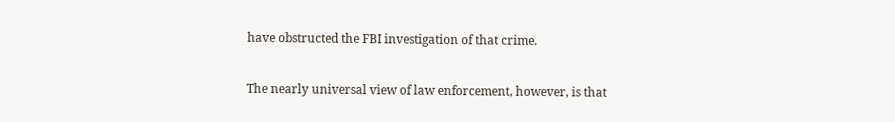have obstructed the FBI investigation of that crime.

The nearly universal view of law enforcement, however, is that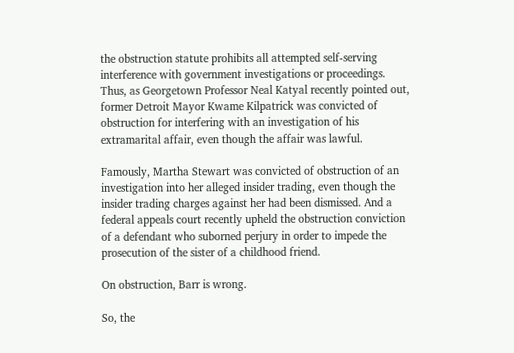the obstruction statute prohibits all attempted self-serving interference with government investigations or proceedings. Thus, as Georgetown Professor Neal Katyal recently pointed out, former Detroit Mayor Kwame Kilpatrick was convicted of obstruction for interfering with an investigation of his extramarital affair, even though the affair was lawful.

Famously, Martha Stewart was convicted of obstruction of an investigation into her alleged insider trading, even though the insider trading charges against her had been dismissed. And a federal appeals court recently upheld the obstruction conviction of a defendant who suborned perjury in order to impede the prosecution of the sister of a childhood friend.

On obstruction, Barr is wrong.

So, the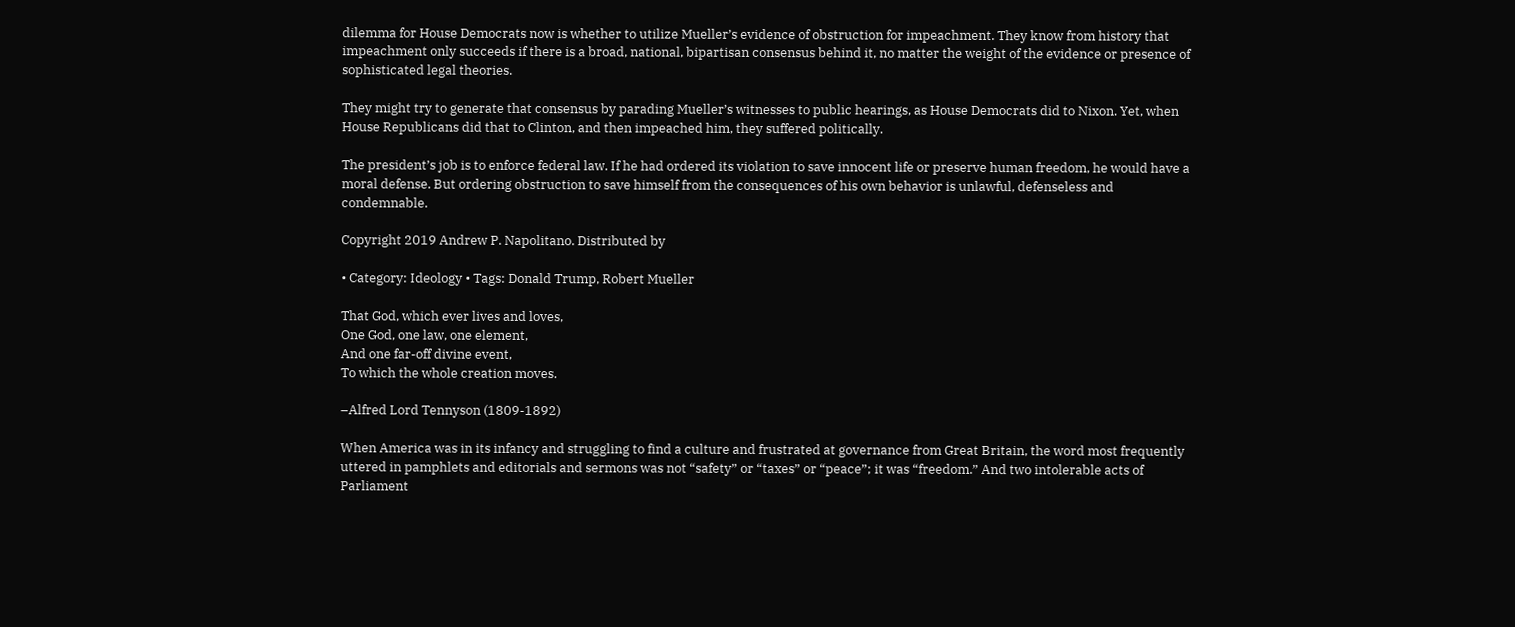dilemma for House Democrats now is whether to utilize Mueller’s evidence of obstruction for impeachment. They know from history that impeachment only succeeds if there is a broad, national, bipartisan consensus behind it, no matter the weight of the evidence or presence of sophisticated legal theories.

They might try to generate that consensus by parading Mueller’s witnesses to public hearings, as House Democrats did to Nixon. Yet, when House Republicans did that to Clinton, and then impeached him, they suffered politically.

The president’s job is to enforce federal law. If he had ordered its violation to save innocent life or preserve human freedom, he would have a moral defense. But ordering obstruction to save himself from the consequences of his own behavior is unlawful, defenseless and condemnable.

Copyright 2019 Andrew P. Napolitano. Distributed by

• Category: Ideology • Tags: Donald Trump, Robert Mueller

That God, which ever lives and loves,
One God, one law, one element,
And one far-off divine event,
To which the whole creation moves.

–Alfred Lord Tennyson (1809-1892)

When America was in its infancy and struggling to find a culture and frustrated at governance from Great Britain, the word most frequently uttered in pamphlets and editorials and sermons was not “safety” or “taxes” or “peace”; it was “freedom.” And two intolerable acts of Parliament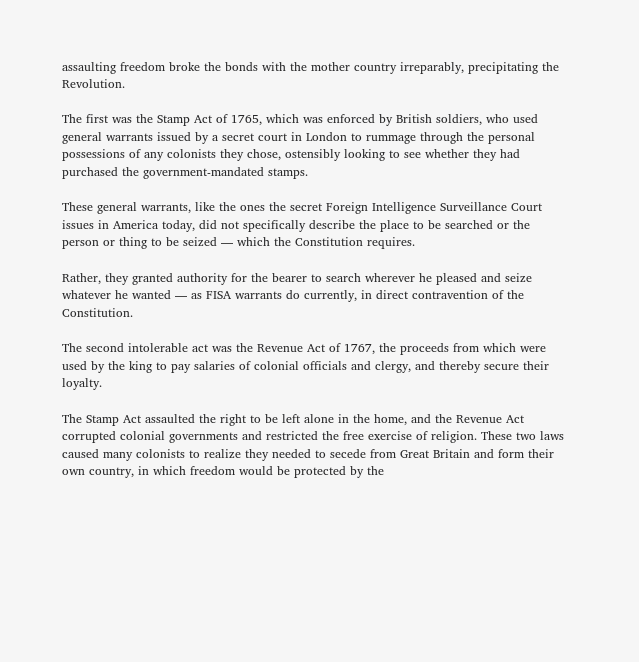assaulting freedom broke the bonds with the mother country irreparably, precipitating the Revolution.

The first was the Stamp Act of 1765, which was enforced by British soldiers, who used general warrants issued by a secret court in London to rummage through the personal possessions of any colonists they chose, ostensibly looking to see whether they had purchased the government-mandated stamps.

These general warrants, like the ones the secret Foreign Intelligence Surveillance Court issues in America today, did not specifically describe the place to be searched or the person or thing to be seized — which the Constitution requires.

Rather, they granted authority for the bearer to search wherever he pleased and seize whatever he wanted — as FISA warrants do currently, in direct contravention of the Constitution.

The second intolerable act was the Revenue Act of 1767, the proceeds from which were used by the king to pay salaries of colonial officials and clergy, and thereby secure their loyalty.

The Stamp Act assaulted the right to be left alone in the home, and the Revenue Act corrupted colonial governments and restricted the free exercise of religion. These two laws caused many colonists to realize they needed to secede from Great Britain and form their own country, in which freedom would be protected by the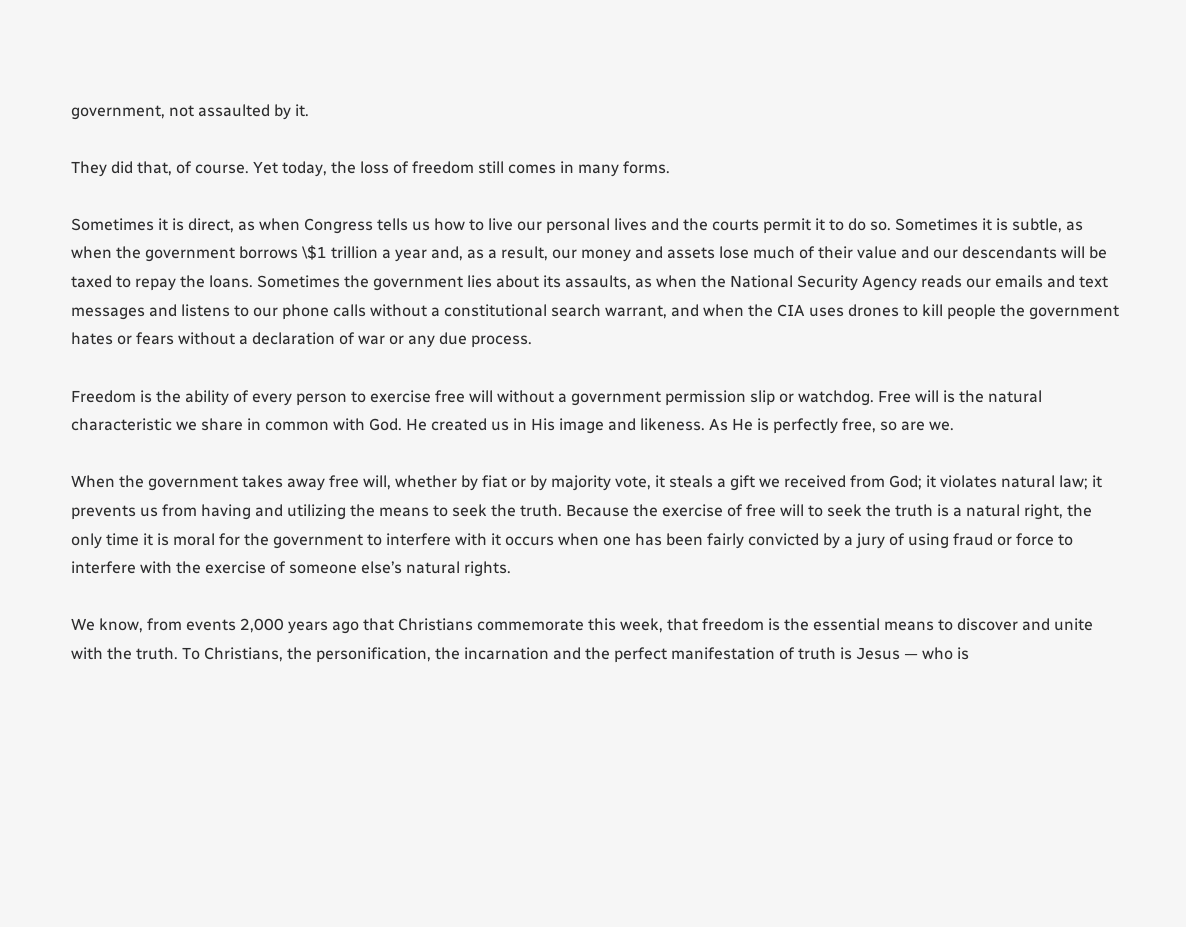government, not assaulted by it.

They did that, of course. Yet today, the loss of freedom still comes in many forms.

Sometimes it is direct, as when Congress tells us how to live our personal lives and the courts permit it to do so. Sometimes it is subtle, as when the government borrows \$1 trillion a year and, as a result, our money and assets lose much of their value and our descendants will be taxed to repay the loans. Sometimes the government lies about its assaults, as when the National Security Agency reads our emails and text messages and listens to our phone calls without a constitutional search warrant, and when the CIA uses drones to kill people the government hates or fears without a declaration of war or any due process.

Freedom is the ability of every person to exercise free will without a government permission slip or watchdog. Free will is the natural characteristic we share in common with God. He created us in His image and likeness. As He is perfectly free, so are we.

When the government takes away free will, whether by fiat or by majority vote, it steals a gift we received from God; it violates natural law; it prevents us from having and utilizing the means to seek the truth. Because the exercise of free will to seek the truth is a natural right, the only time it is moral for the government to interfere with it occurs when one has been fairly convicted by a jury of using fraud or force to interfere with the exercise of someone else’s natural rights.

We know, from events 2,000 years ago that Christians commemorate this week, that freedom is the essential means to discover and unite with the truth. To Christians, the personification, the incarnation and the perfect manifestation of truth is Jesus — who is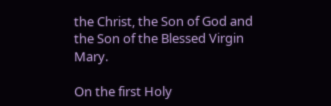the Christ, the Son of God and the Son of the Blessed Virgin Mary.

On the first Holy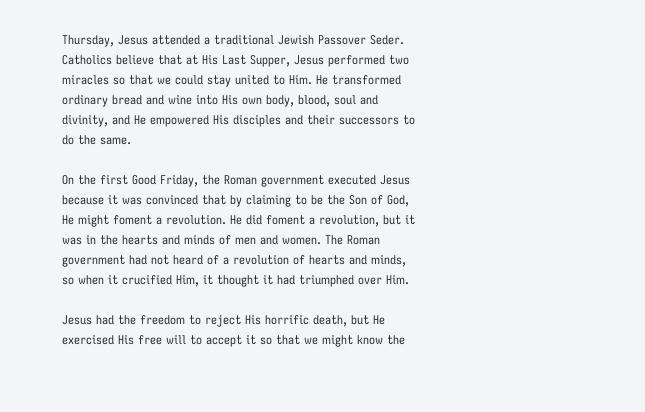Thursday, Jesus attended a traditional Jewish Passover Seder. Catholics believe that at His Last Supper, Jesus performed two miracles so that we could stay united to Him. He transformed ordinary bread and wine into His own body, blood, soul and divinity, and He empowered His disciples and their successors to do the same.

On the first Good Friday, the Roman government executed Jesus because it was convinced that by claiming to be the Son of God, He might foment a revolution. He did foment a revolution, but it was in the hearts and minds of men and women. The Roman government had not heard of a revolution of hearts and minds, so when it crucified Him, it thought it had triumphed over Him.

Jesus had the freedom to reject His horrific death, but He exercised His free will to accept it so that we might know the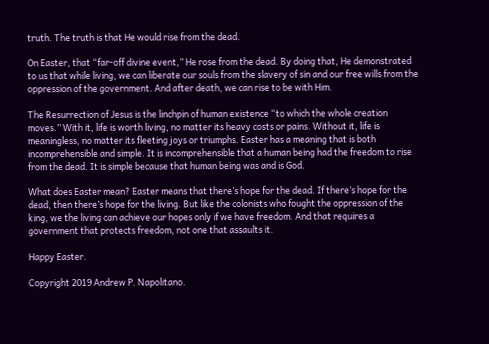truth. The truth is that He would rise from the dead.

On Easter, that “far-off divine event,” He rose from the dead. By doing that, He demonstrated to us that while living, we can liberate our souls from the slavery of sin and our free wills from the oppression of the government. And after death, we can rise to be with Him.

The Resurrection of Jesus is the linchpin of human existence “to which the whole creation moves.” With it, life is worth living, no matter its heavy costs or pains. Without it, life is meaningless, no matter its fleeting joys or triumphs. Easter has a meaning that is both incomprehensible and simple. It is incomprehensible that a human being had the freedom to rise from the dead. It is simple because that human being was and is God.

What does Easter mean? Easter means that there’s hope for the dead. If there’s hope for the dead, then there’s hope for the living. But like the colonists who fought the oppression of the king, we the living can achieve our hopes only if we have freedom. And that requires a government that protects freedom, not one that assaults it.

Happy Easter.

Copyright 2019 Andrew P. Napolitano.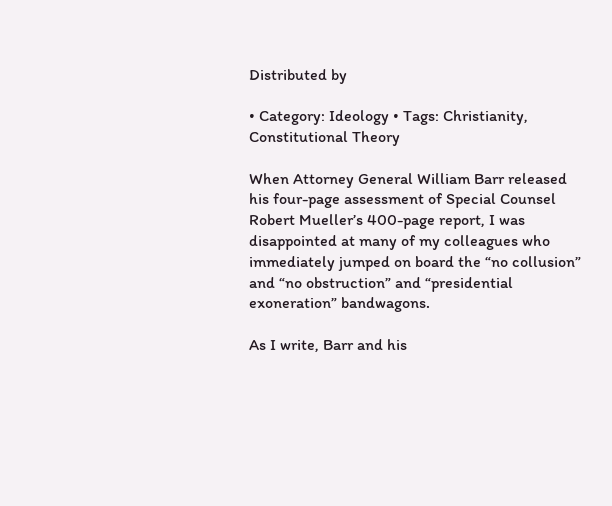Distributed by

• Category: Ideology • Tags: Christianity, Constitutional Theory

When Attorney General William Barr released his four-page assessment of Special Counsel Robert Mueller’s 400-page report, I was disappointed at many of my colleagues who immediately jumped on board the “no collusion” and “no obstruction” and “presidential exoneration” bandwagons.

As I write, Barr and his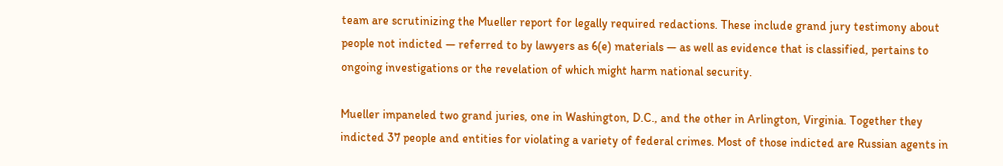team are scrutinizing the Mueller report for legally required redactions. These include grand jury testimony about people not indicted — referred to by lawyers as 6(e) materials — as well as evidence that is classified, pertains to ongoing investigations or the revelation of which might harm national security.

Mueller impaneled two grand juries, one in Washington, D.C., and the other in Arlington, Virginia. Together they indicted 37 people and entities for violating a variety of federal crimes. Most of those indicted are Russian agents in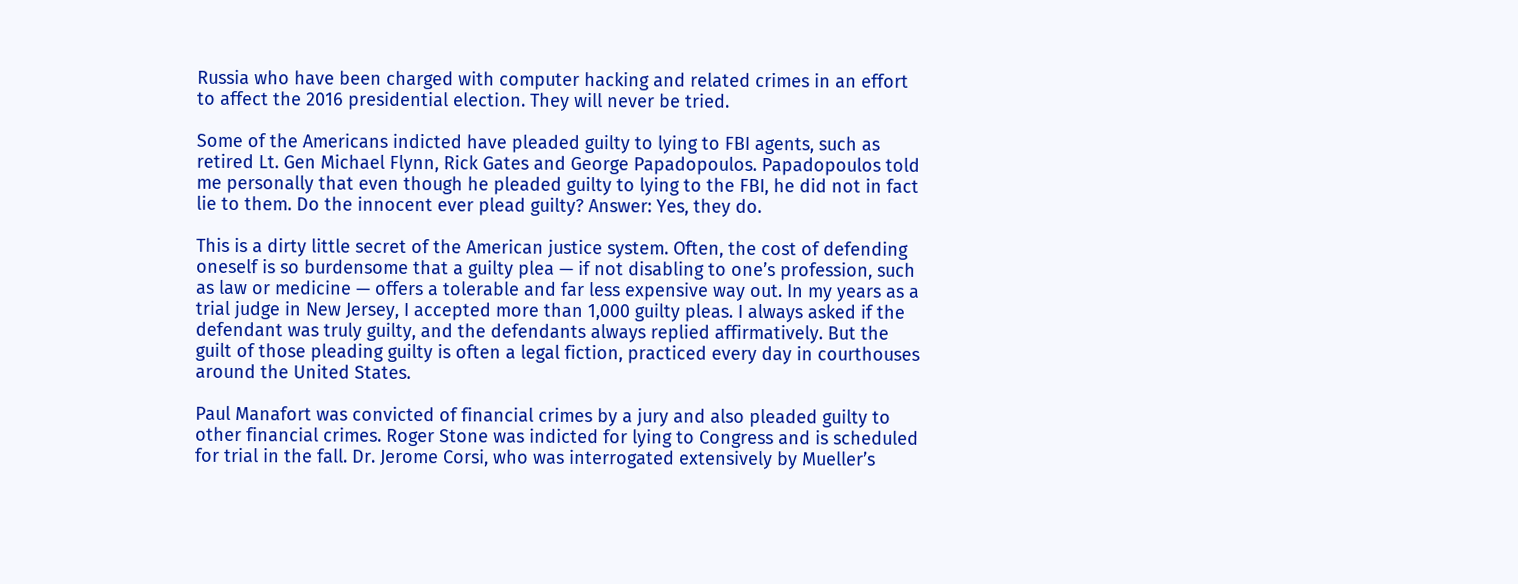Russia who have been charged with computer hacking and related crimes in an effort to affect the 2016 presidential election. They will never be tried.

Some of the Americans indicted have pleaded guilty to lying to FBI agents, such as retired Lt. Gen Michael Flynn, Rick Gates and George Papadopoulos. Papadopoulos told me personally that even though he pleaded guilty to lying to the FBI, he did not in fact lie to them. Do the innocent ever plead guilty? Answer: Yes, they do.

This is a dirty little secret of the American justice system. Often, the cost of defending oneself is so burdensome that a guilty plea — if not disabling to one’s profession, such as law or medicine — offers a tolerable and far less expensive way out. In my years as a trial judge in New Jersey, I accepted more than 1,000 guilty pleas. I always asked if the defendant was truly guilty, and the defendants always replied affirmatively. But the guilt of those pleading guilty is often a legal fiction, practiced every day in courthouses around the United States.

Paul Manafort was convicted of financial crimes by a jury and also pleaded guilty to other financial crimes. Roger Stone was indicted for lying to Congress and is scheduled for trial in the fall. Dr. Jerome Corsi, who was interrogated extensively by Mueller’s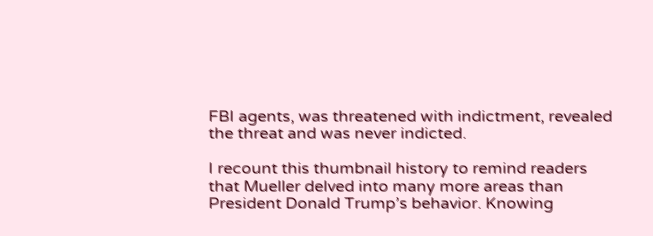FBI agents, was threatened with indictment, revealed the threat and was never indicted.

I recount this thumbnail history to remind readers that Mueller delved into many more areas than President Donald Trump’s behavior. Knowing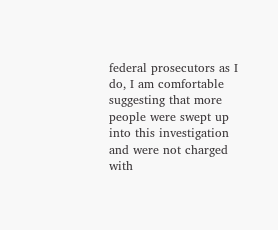federal prosecutors as I do, I am comfortable suggesting that more people were swept up into this investigation and were not charged with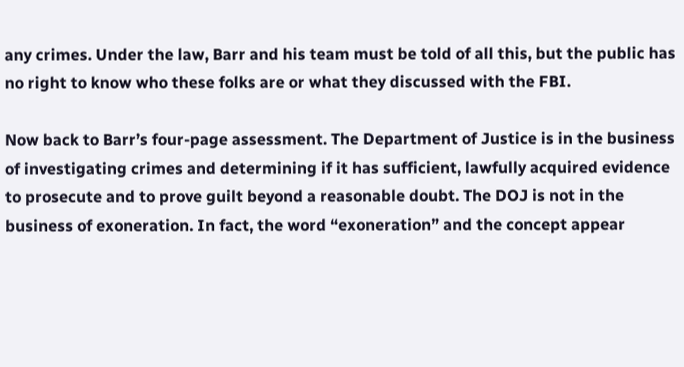any crimes. Under the law, Barr and his team must be told of all this, but the public has no right to know who these folks are or what they discussed with the FBI.

Now back to Barr’s four-page assessment. The Department of Justice is in the business of investigating crimes and determining if it has sufficient, lawfully acquired evidence to prosecute and to prove guilt beyond a reasonable doubt. The DOJ is not in the business of exoneration. In fact, the word “exoneration” and the concept appear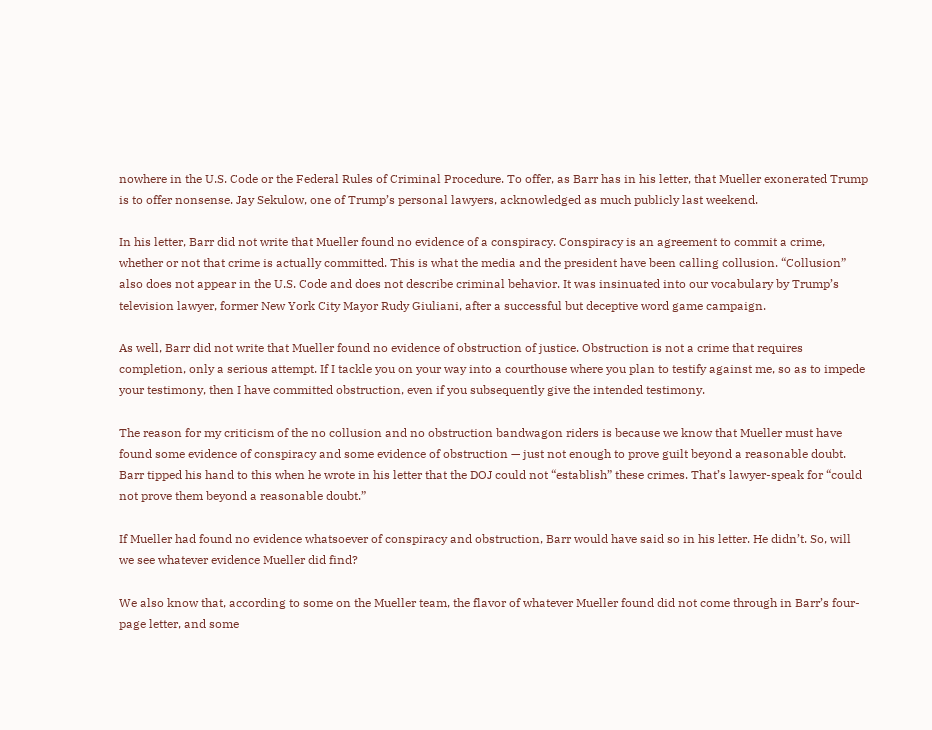nowhere in the U.S. Code or the Federal Rules of Criminal Procedure. To offer, as Barr has in his letter, that Mueller exonerated Trump is to offer nonsense. Jay Sekulow, one of Trump’s personal lawyers, acknowledged as much publicly last weekend.

In his letter, Barr did not write that Mueller found no evidence of a conspiracy. Conspiracy is an agreement to commit a crime, whether or not that crime is actually committed. This is what the media and the president have been calling collusion. “Collusion” also does not appear in the U.S. Code and does not describe criminal behavior. It was insinuated into our vocabulary by Trump’s television lawyer, former New York City Mayor Rudy Giuliani, after a successful but deceptive word game campaign.

As well, Barr did not write that Mueller found no evidence of obstruction of justice. Obstruction is not a crime that requires completion, only a serious attempt. If I tackle you on your way into a courthouse where you plan to testify against me, so as to impede your testimony, then I have committed obstruction, even if you subsequently give the intended testimony.

The reason for my criticism of the no collusion and no obstruction bandwagon riders is because we know that Mueller must have found some evidence of conspiracy and some evidence of obstruction — just not enough to prove guilt beyond a reasonable doubt. Barr tipped his hand to this when he wrote in his letter that the DOJ could not “establish” these crimes. That’s lawyer-speak for “could not prove them beyond a reasonable doubt.”

If Mueller had found no evidence whatsoever of conspiracy and obstruction, Barr would have said so in his letter. He didn’t. So, will we see whatever evidence Mueller did find?

We also know that, according to some on the Mueller team, the flavor of whatever Mueller found did not come through in Barr’s four-page letter, and some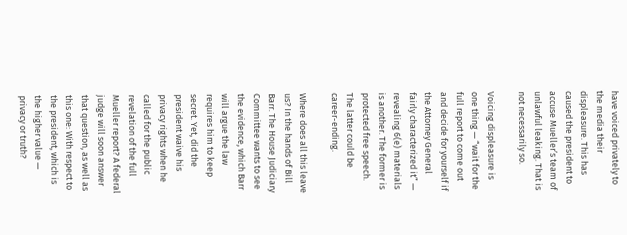have voiced privately to the media their displeasure. This has caused the president to accuse Mueller’s team of unlawful leaking. That is not necessarily so.

Voicing displeasure is one thing — “wait for the full report to come out and decide for yourself if the Attorney General fairly characterized it” — revealing 6(e) materials is another. The former is protected free speech. The latter could be career-ending.

Where does all this leave us? In the hands of Bill Barr. The House Judiciary Committee wants to see the evidence, which Barr will argue the law requires him to keep secret. Yet, did the president waive his privacy rights when he called for the public revelation of the full Mueller report? A federal judge will soon answer that question, as well as this one: With respect to the president, which is the higher value — privacy or truth?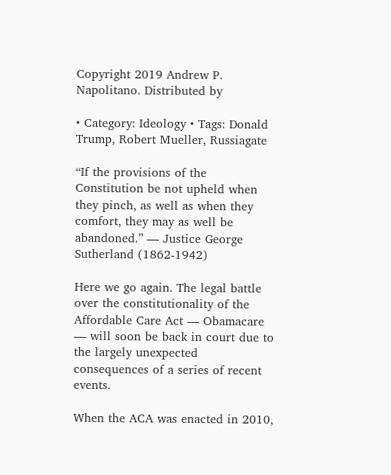Copyright 2019 Andrew P. Napolitano. Distributed by

• Category: Ideology • Tags: Donald Trump, Robert Mueller, Russiagate

“If the provisions of the Constitution be not upheld when they pinch, as well as when they comfort, they may as well be abandoned.” — Justice George Sutherland (1862-1942)

Here we go again. The legal battle over the constitutionality of the Affordable Care Act — Obamacare — will soon be back in court due to the largely unexpected consequences of a series of recent events.

When the ACA was enacted in 2010,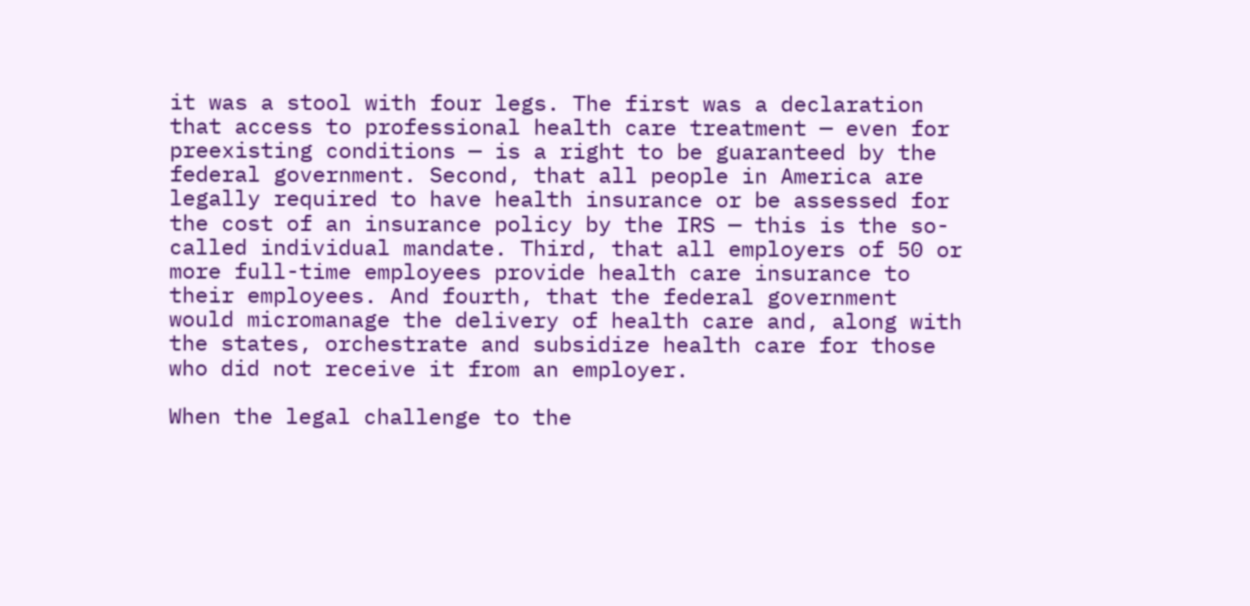it was a stool with four legs. The first was a declaration that access to professional health care treatment — even for preexisting conditions — is a right to be guaranteed by the federal government. Second, that all people in America are legally required to have health insurance or be assessed for the cost of an insurance policy by the IRS — this is the so-called individual mandate. Third, that all employers of 50 or more full-time employees provide health care insurance to their employees. And fourth, that the federal government would micromanage the delivery of health care and, along with the states, orchestrate and subsidize health care for those who did not receive it from an employer.

When the legal challenge to the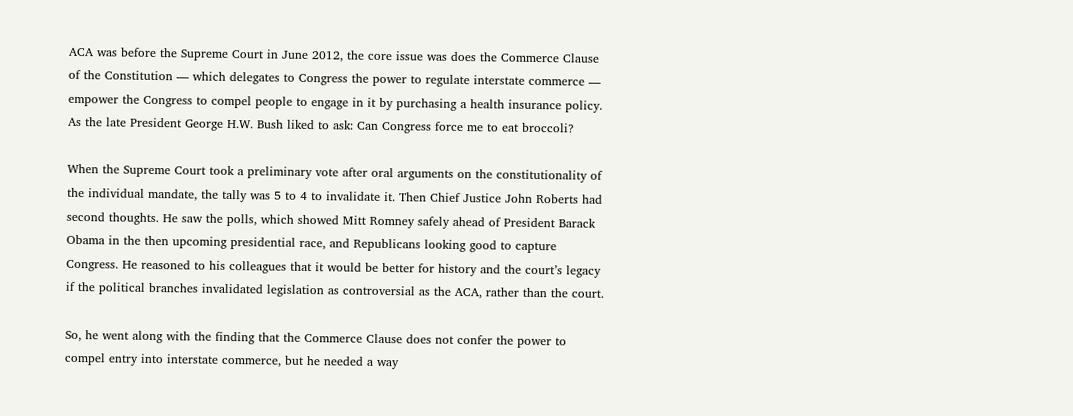ACA was before the Supreme Court in June 2012, the core issue was does the Commerce Clause of the Constitution — which delegates to Congress the power to regulate interstate commerce — empower the Congress to compel people to engage in it by purchasing a health insurance policy. As the late President George H.W. Bush liked to ask: Can Congress force me to eat broccoli?

When the Supreme Court took a preliminary vote after oral arguments on the constitutionality of the individual mandate, the tally was 5 to 4 to invalidate it. Then Chief Justice John Roberts had second thoughts. He saw the polls, which showed Mitt Romney safely ahead of President Barack Obama in the then upcoming presidential race, and Republicans looking good to capture Congress. He reasoned to his colleagues that it would be better for history and the court’s legacy if the political branches invalidated legislation as controversial as the ACA, rather than the court.

So, he went along with the finding that the Commerce Clause does not confer the power to compel entry into interstate commerce, but he needed a way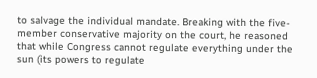to salvage the individual mandate. Breaking with the five-member conservative majority on the court, he reasoned that while Congress cannot regulate everything under the sun (its powers to regulate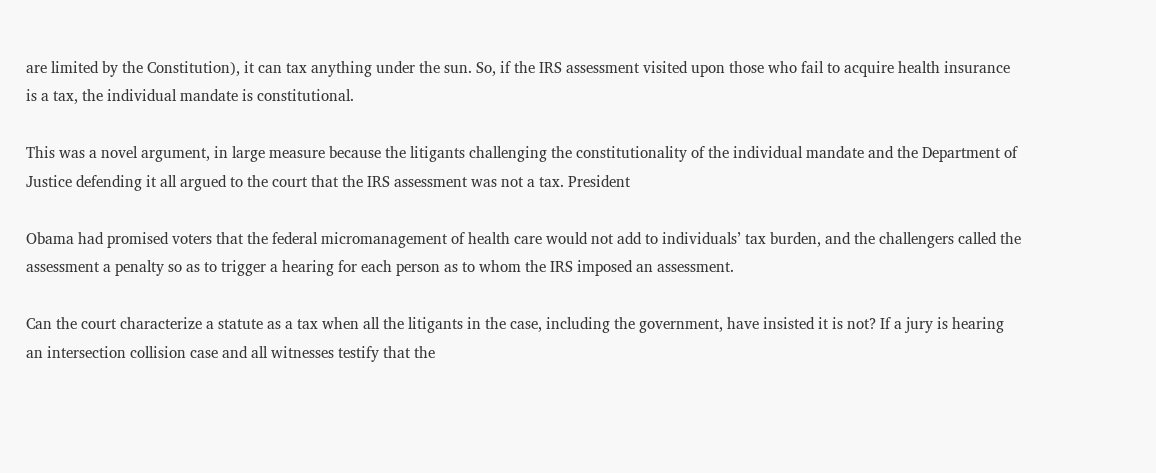are limited by the Constitution), it can tax anything under the sun. So, if the IRS assessment visited upon those who fail to acquire health insurance is a tax, the individual mandate is constitutional.

This was a novel argument, in large measure because the litigants challenging the constitutionality of the individual mandate and the Department of Justice defending it all argued to the court that the IRS assessment was not a tax. President

Obama had promised voters that the federal micromanagement of health care would not add to individuals’ tax burden, and the challengers called the assessment a penalty so as to trigger a hearing for each person as to whom the IRS imposed an assessment.

Can the court characterize a statute as a tax when all the litigants in the case, including the government, have insisted it is not? If a jury is hearing an intersection collision case and all witnesses testify that the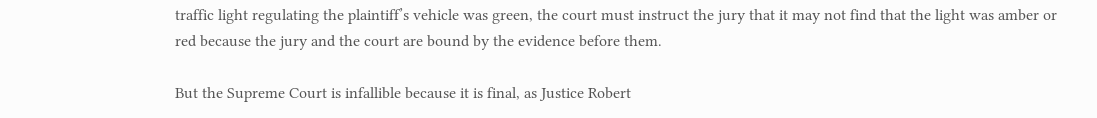traffic light regulating the plaintiff’s vehicle was green, the court must instruct the jury that it may not find that the light was amber or red because the jury and the court are bound by the evidence before them.

But the Supreme Court is infallible because it is final, as Justice Robert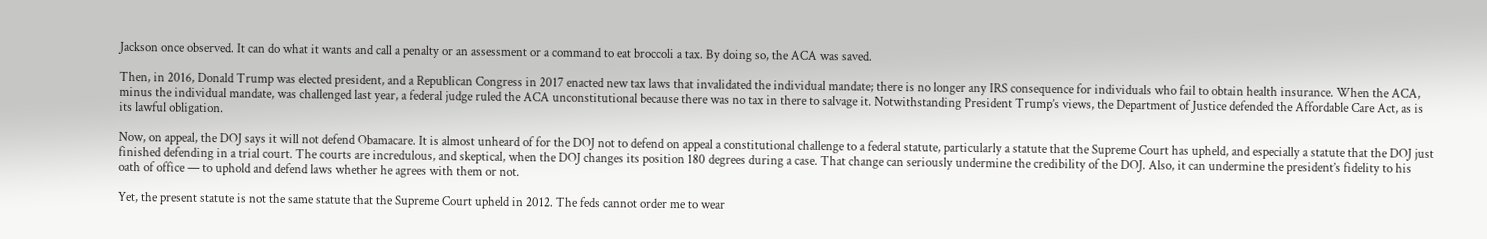Jackson once observed. It can do what it wants and call a penalty or an assessment or a command to eat broccoli a tax. By doing so, the ACA was saved.

Then, in 2016, Donald Trump was elected president, and a Republican Congress in 2017 enacted new tax laws that invalidated the individual mandate; there is no longer any IRS consequence for individuals who fail to obtain health insurance. When the ACA, minus the individual mandate, was challenged last year, a federal judge ruled the ACA unconstitutional because there was no tax in there to salvage it. Notwithstanding President Trump’s views, the Department of Justice defended the Affordable Care Act, as is its lawful obligation.

Now, on appeal, the DOJ says it will not defend Obamacare. It is almost unheard of for the DOJ not to defend on appeal a constitutional challenge to a federal statute, particularly a statute that the Supreme Court has upheld, and especially a statute that the DOJ just finished defending in a trial court. The courts are incredulous, and skeptical, when the DOJ changes its position 180 degrees during a case. That change can seriously undermine the credibility of the DOJ. Also, it can undermine the president’s fidelity to his oath of office — to uphold and defend laws whether he agrees with them or not.

Yet, the present statute is not the same statute that the Supreme Court upheld in 2012. The feds cannot order me to wear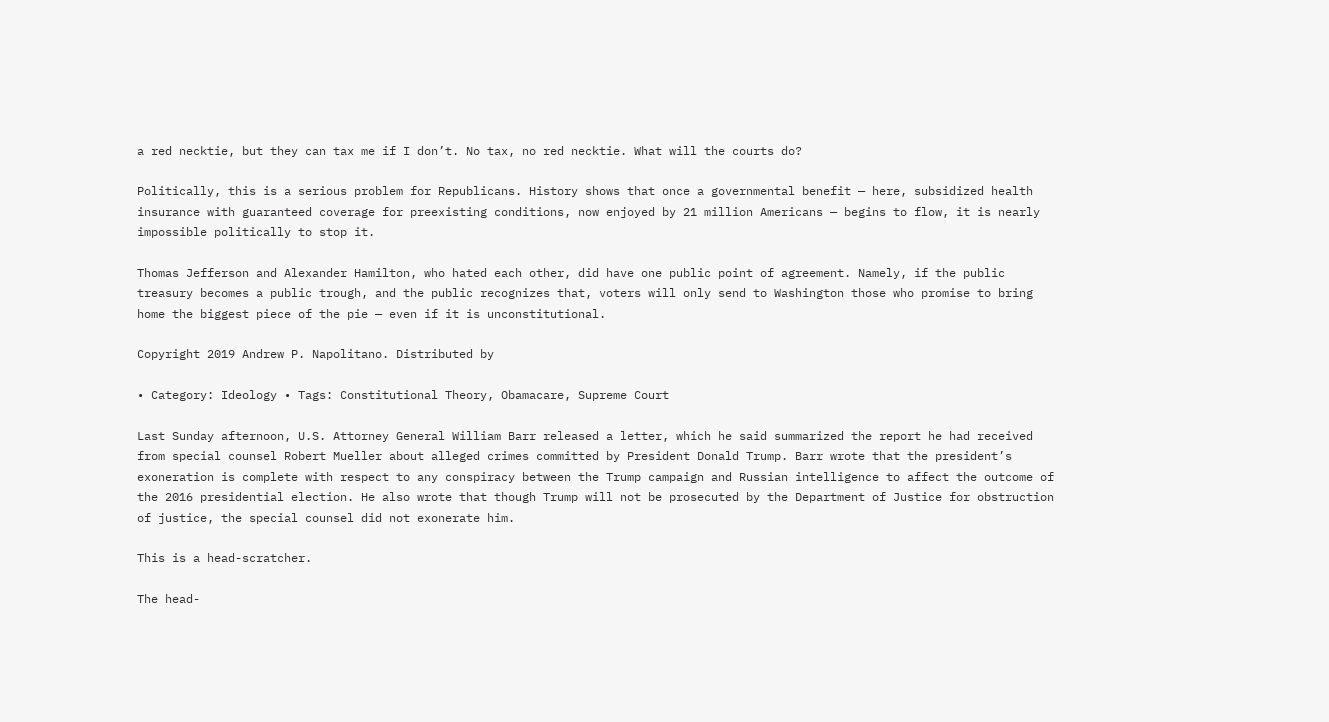a red necktie, but they can tax me if I don’t. No tax, no red necktie. What will the courts do?

Politically, this is a serious problem for Republicans. History shows that once a governmental benefit — here, subsidized health insurance with guaranteed coverage for preexisting conditions, now enjoyed by 21 million Americans — begins to flow, it is nearly impossible politically to stop it.

Thomas Jefferson and Alexander Hamilton, who hated each other, did have one public point of agreement. Namely, if the public treasury becomes a public trough, and the public recognizes that, voters will only send to Washington those who promise to bring home the biggest piece of the pie — even if it is unconstitutional.

Copyright 2019 Andrew P. Napolitano. Distributed by

• Category: Ideology • Tags: Constitutional Theory, Obamacare, Supreme Court

Last Sunday afternoon, U.S. Attorney General William Barr released a letter, which he said summarized the report he had received from special counsel Robert Mueller about alleged crimes committed by President Donald Trump. Barr wrote that the president’s exoneration is complete with respect to any conspiracy between the Trump campaign and Russian intelligence to affect the outcome of the 2016 presidential election. He also wrote that though Trump will not be prosecuted by the Department of Justice for obstruction of justice, the special counsel did not exonerate him.

This is a head-scratcher.

The head-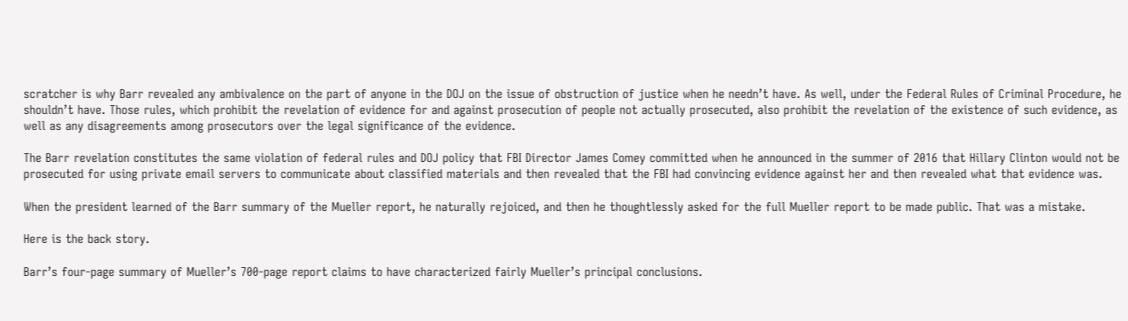scratcher is why Barr revealed any ambivalence on the part of anyone in the DOJ on the issue of obstruction of justice when he needn’t have. As well, under the Federal Rules of Criminal Procedure, he shouldn’t have. Those rules, which prohibit the revelation of evidence for and against prosecution of people not actually prosecuted, also prohibit the revelation of the existence of such evidence, as well as any disagreements among prosecutors over the legal significance of the evidence.

The Barr revelation constitutes the same violation of federal rules and DOJ policy that FBI Director James Comey committed when he announced in the summer of 2016 that Hillary Clinton would not be prosecuted for using private email servers to communicate about classified materials and then revealed that the FBI had convincing evidence against her and then revealed what that evidence was.

When the president learned of the Barr summary of the Mueller report, he naturally rejoiced, and then he thoughtlessly asked for the full Mueller report to be made public. That was a mistake.

Here is the back story.

Barr’s four-page summary of Mueller’s 700-page report claims to have characterized fairly Mueller’s principal conclusions.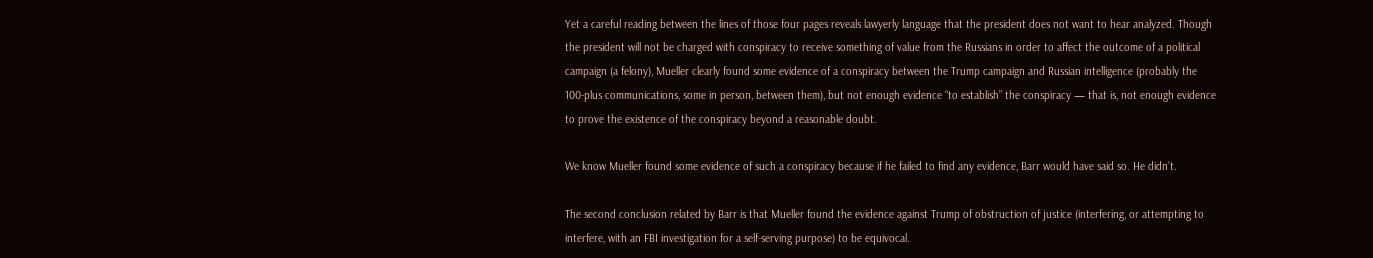Yet a careful reading between the lines of those four pages reveals lawyerly language that the president does not want to hear analyzed. Though the president will not be charged with conspiracy to receive something of value from the Russians in order to affect the outcome of a political campaign (a felony), Mueller clearly found some evidence of a conspiracy between the Trump campaign and Russian intelligence (probably the 100-plus communications, some in person, between them), but not enough evidence “to establish” the conspiracy — that is, not enough evidence to prove the existence of the conspiracy beyond a reasonable doubt.

We know Mueller found some evidence of such a conspiracy because if he failed to find any evidence, Barr would have said so. He didn’t.

The second conclusion related by Barr is that Mueller found the evidence against Trump of obstruction of justice (interfering, or attempting to interfere, with an FBI investigation for a self-serving purpose) to be equivocal.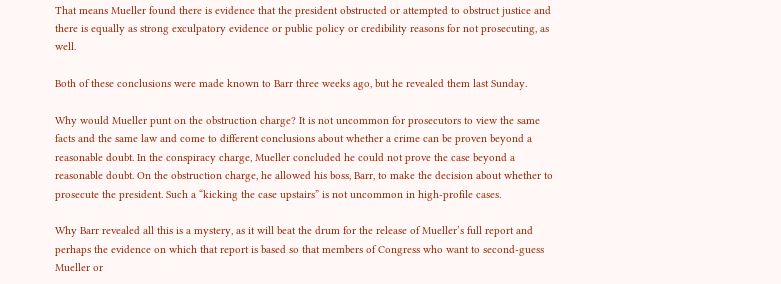That means Mueller found there is evidence that the president obstructed or attempted to obstruct justice and there is equally as strong exculpatory evidence or public policy or credibility reasons for not prosecuting, as well.

Both of these conclusions were made known to Barr three weeks ago, but he revealed them last Sunday.

Why would Mueller punt on the obstruction charge? It is not uncommon for prosecutors to view the same facts and the same law and come to different conclusions about whether a crime can be proven beyond a reasonable doubt. In the conspiracy charge, Mueller concluded he could not prove the case beyond a reasonable doubt. On the obstruction charge, he allowed his boss, Barr, to make the decision about whether to prosecute the president. Such a “kicking the case upstairs” is not uncommon in high-profile cases.

Why Barr revealed all this is a mystery, as it will beat the drum for the release of Mueller’s full report and perhaps the evidence on which that report is based so that members of Congress who want to second-guess Mueller or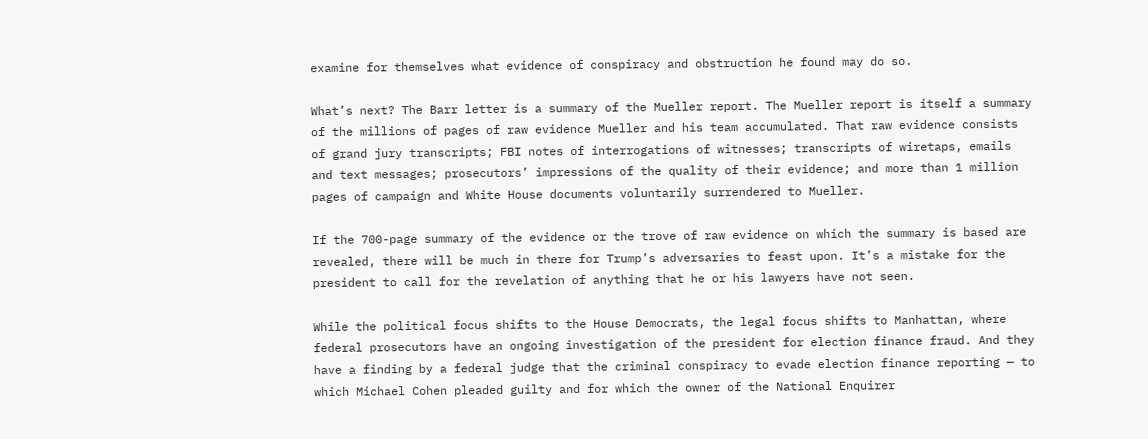examine for themselves what evidence of conspiracy and obstruction he found may do so.

What’s next? The Barr letter is a summary of the Mueller report. The Mueller report is itself a summary of the millions of pages of raw evidence Mueller and his team accumulated. That raw evidence consists of grand jury transcripts; FBI notes of interrogations of witnesses; transcripts of wiretaps, emails and text messages; prosecutors’ impressions of the quality of their evidence; and more than 1 million pages of campaign and White House documents voluntarily surrendered to Mueller.

If the 700-page summary of the evidence or the trove of raw evidence on which the summary is based are revealed, there will be much in there for Trump’s adversaries to feast upon. It’s a mistake for the president to call for the revelation of anything that he or his lawyers have not seen.

While the political focus shifts to the House Democrats, the legal focus shifts to Manhattan, where federal prosecutors have an ongoing investigation of the president for election finance fraud. And they have a finding by a federal judge that the criminal conspiracy to evade election finance reporting — to which Michael Cohen pleaded guilty and for which the owner of the National Enquirer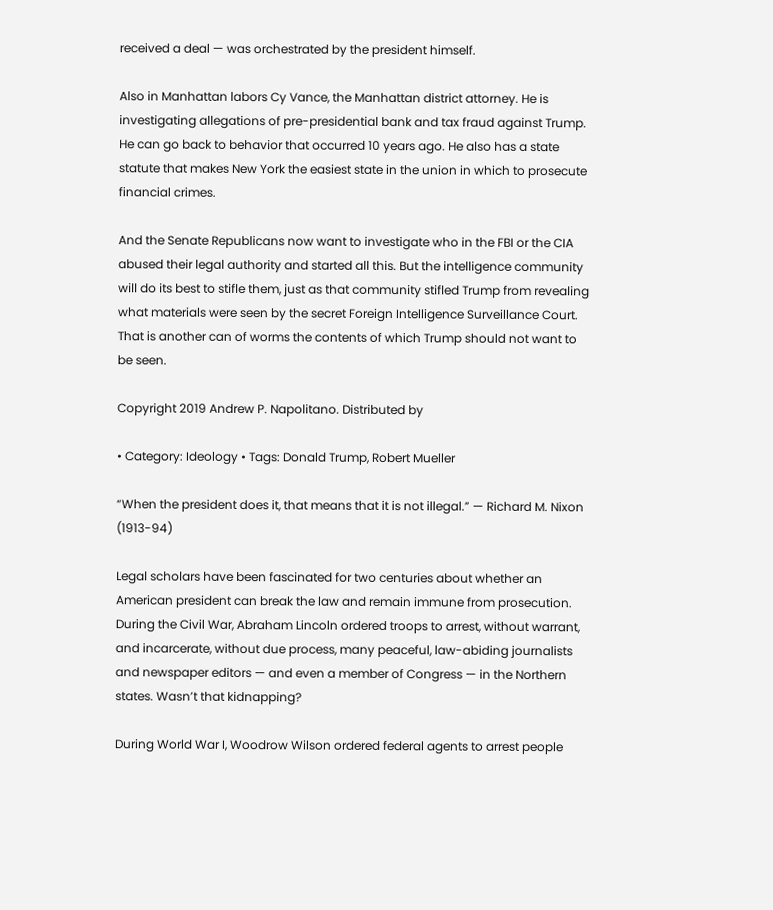received a deal — was orchestrated by the president himself.

Also in Manhattan labors Cy Vance, the Manhattan district attorney. He is investigating allegations of pre-presidential bank and tax fraud against Trump. He can go back to behavior that occurred 10 years ago. He also has a state statute that makes New York the easiest state in the union in which to prosecute financial crimes.

And the Senate Republicans now want to investigate who in the FBI or the CIA abused their legal authority and started all this. But the intelligence community will do its best to stifle them, just as that community stifled Trump from revealing what materials were seen by the secret Foreign Intelligence Surveillance Court. That is another can of worms the contents of which Trump should not want to be seen.

Copyright 2019 Andrew P. Napolitano. Distributed by

• Category: Ideology • Tags: Donald Trump, Robert Mueller

“When the president does it, that means that it is not illegal.” — Richard M. Nixon (1913-94)

Legal scholars have been fascinated for two centuries about whether an American president can break the law and remain immune from prosecution. During the Civil War, Abraham Lincoln ordered troops to arrest, without warrant, and incarcerate, without due process, many peaceful, law-abiding journalists and newspaper editors — and even a member of Congress — in the Northern states. Wasn’t that kidnapping?

During World War I, Woodrow Wilson ordered federal agents to arrest people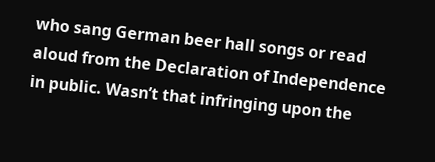who sang German beer hall songs or read aloud from the Declaration of Independence in public. Wasn’t that infringing upon the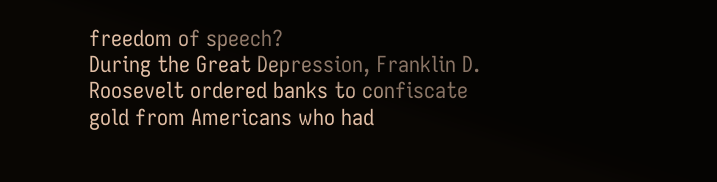freedom of speech?
During the Great Depression, Franklin D. Roosevelt ordered banks to confiscate gold from Americans who had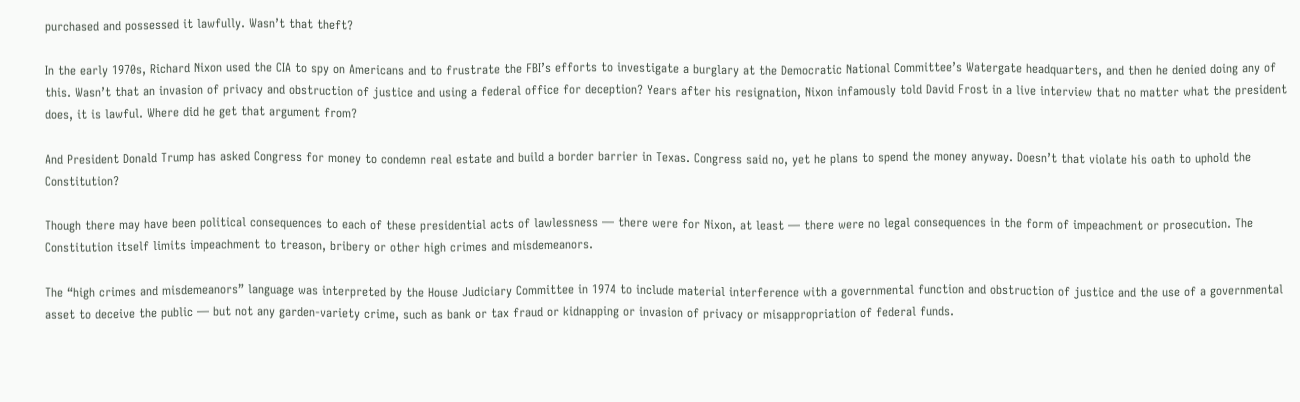purchased and possessed it lawfully. Wasn’t that theft?

In the early 1970s, Richard Nixon used the CIA to spy on Americans and to frustrate the FBI’s efforts to investigate a burglary at the Democratic National Committee’s Watergate headquarters, and then he denied doing any of this. Wasn’t that an invasion of privacy and obstruction of justice and using a federal office for deception? Years after his resignation, Nixon infamously told David Frost in a live interview that no matter what the president does, it is lawful. Where did he get that argument from?

And President Donald Trump has asked Congress for money to condemn real estate and build a border barrier in Texas. Congress said no, yet he plans to spend the money anyway. Doesn’t that violate his oath to uphold the Constitution?

Though there may have been political consequences to each of these presidential acts of lawlessness — there were for Nixon, at least — there were no legal consequences in the form of impeachment or prosecution. The Constitution itself limits impeachment to treason, bribery or other high crimes and misdemeanors.

The “high crimes and misdemeanors” language was interpreted by the House Judiciary Committee in 1974 to include material interference with a governmental function and obstruction of justice and the use of a governmental asset to deceive the public — but not any garden-variety crime, such as bank or tax fraud or kidnapping or invasion of privacy or misappropriation of federal funds.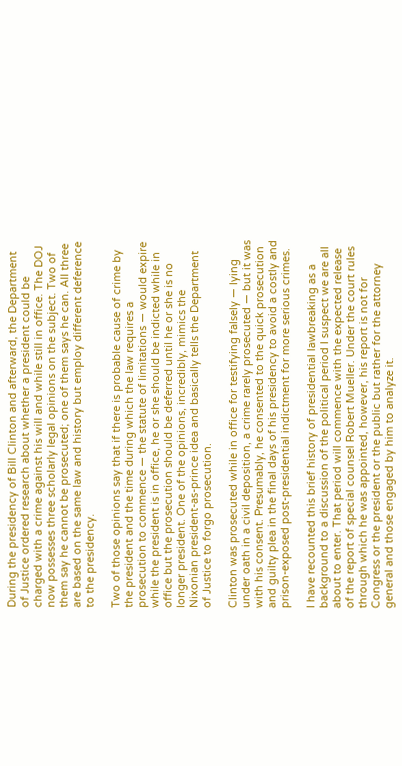During the presidency of Bill Clinton and afterward, the Department of Justice ordered research about whether a president could be charged with a crime against his will and while still in office. The DOJ now possesses three scholarly legal opinions on the subject. Two of them say he cannot be prosecuted; one of them says he can. All three are based on the same law and history but employ different deference to the presidency.

Two of those opinions say that if there is probable cause of crime by the president and the time during which the law requires a prosecution to commence — the statute of limitations — would expire while the president is in office, he or she should be indicted while in office but the prosecution should be deferred until he or she is no longer president. One of the opinions, incredibly, mimics the Nixonian president-as-prince idea and basically tells the Department of Justice to forgo prosecution.

Clinton was prosecuted while in office for testifying falsely — lying under oath in a civil deposition, a crime rarely prosecuted — but it was with his consent. Presumably, he consented to the quick prosecution and guilty plea in the final days of his presidency to avoid a costly and prison-exposed post-presidential indictment for more serious crimes.

I have recounted this brief history of presidential lawbreaking as a background to a discussion of the political period I suspect we are all about to enter. That period will commence with the expected release of the report of special counsel Robert Mueller. Under the court rules through which he was appointed, however, his report is not for Congress or the president or the public but rather for the attorney general and those engaged by him to analyze it.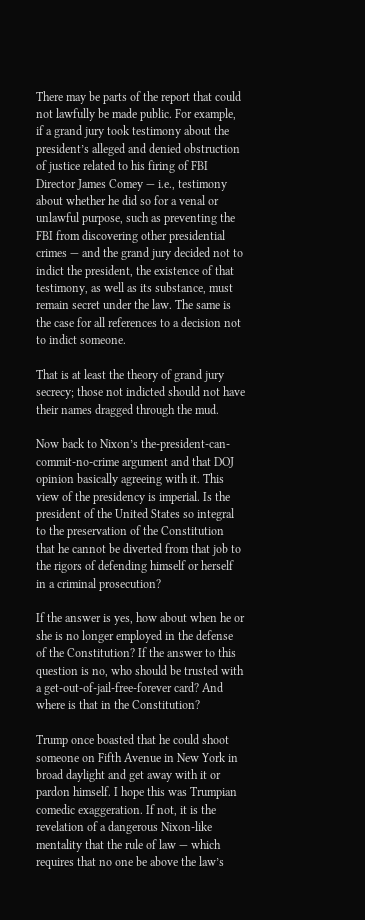There may be parts of the report that could not lawfully be made public. For example, if a grand jury took testimony about the president’s alleged and denied obstruction of justice related to his firing of FBI Director James Comey — i.e., testimony about whether he did so for a venal or unlawful purpose, such as preventing the FBI from discovering other presidential crimes — and the grand jury decided not to indict the president, the existence of that testimony, as well as its substance, must remain secret under the law. The same is the case for all references to a decision not to indict someone.

That is at least the theory of grand jury secrecy; those not indicted should not have their names dragged through the mud.

Now back to Nixon’s the-president-can-commit-no-crime argument and that DOJ opinion basically agreeing with it. This view of the presidency is imperial. Is the president of the United States so integral to the preservation of the Constitution that he cannot be diverted from that job to the rigors of defending himself or herself in a criminal prosecution?

If the answer is yes, how about when he or she is no longer employed in the defense of the Constitution? If the answer to this question is no, who should be trusted with a get-out-of-jail-free-forever card? And where is that in the Constitution?

Trump once boasted that he could shoot someone on Fifth Avenue in New York in broad daylight and get away with it or pardon himself. I hope this was Trumpian comedic exaggeration. If not, it is the revelation of a dangerous Nixon-like mentality that the rule of law — which requires that no one be above the law’s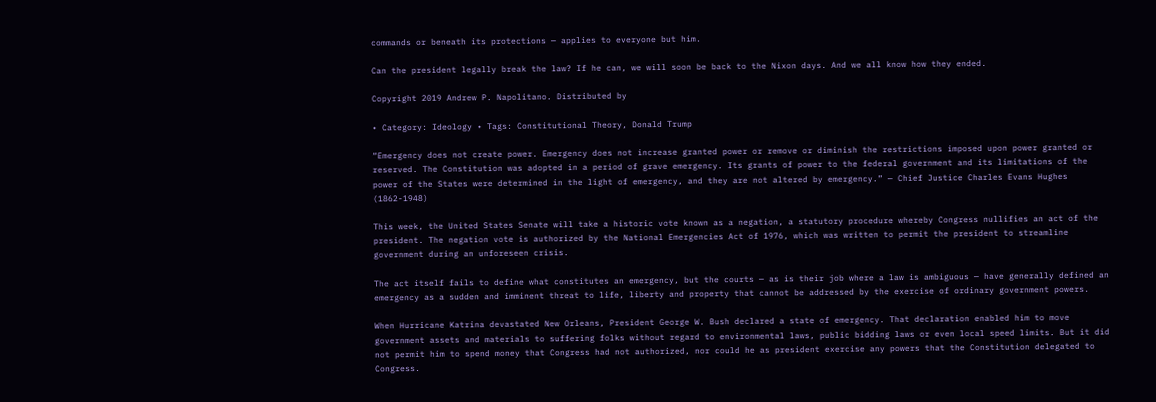commands or beneath its protections — applies to everyone but him.

Can the president legally break the law? If he can, we will soon be back to the Nixon days. And we all know how they ended.

Copyright 2019 Andrew P. Napolitano. Distributed by

• Category: Ideology • Tags: Constitutional Theory, Donald Trump

“Emergency does not create power. Emergency does not increase granted power or remove or diminish the restrictions imposed upon power granted or reserved. The Constitution was adopted in a period of grave emergency. Its grants of power to the federal government and its limitations of the power of the States were determined in the light of emergency, and they are not altered by emergency.” — Chief Justice Charles Evans Hughes (1862-1948)

This week, the United States Senate will take a historic vote known as a negation, a statutory procedure whereby Congress nullifies an act of the president. The negation vote is authorized by the National Emergencies Act of 1976, which was written to permit the president to streamline government during an unforeseen crisis.

The act itself fails to define what constitutes an emergency, but the courts — as is their job where a law is ambiguous — have generally defined an emergency as a sudden and imminent threat to life, liberty and property that cannot be addressed by the exercise of ordinary government powers.

When Hurricane Katrina devastated New Orleans, President George W. Bush declared a state of emergency. That declaration enabled him to move government assets and materials to suffering folks without regard to environmental laws, public bidding laws or even local speed limits. But it did not permit him to spend money that Congress had not authorized, nor could he as president exercise any powers that the Constitution delegated to Congress.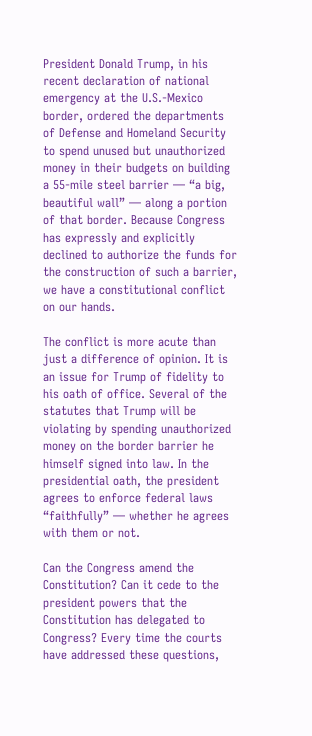President Donald Trump, in his recent declaration of national emergency at the U.S.-Mexico border, ordered the departments of Defense and Homeland Security to spend unused but unauthorized money in their budgets on building a 55-mile steel barrier — “a big, beautiful wall” — along a portion of that border. Because Congress has expressly and explicitly declined to authorize the funds for the construction of such a barrier, we have a constitutional conflict on our hands.

The conflict is more acute than just a difference of opinion. It is an issue for Trump of fidelity to his oath of office. Several of the statutes that Trump will be violating by spending unauthorized money on the border barrier he himself signed into law. In the presidential oath, the president agrees to enforce federal laws “faithfully” — whether he agrees with them or not.

Can the Congress amend the Constitution? Can it cede to the president powers that the Constitution has delegated to Congress? Every time the courts have addressed these questions,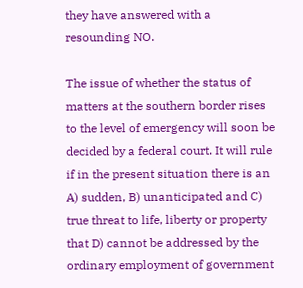they have answered with a resounding NO.

The issue of whether the status of matters at the southern border rises to the level of emergency will soon be decided by a federal court. It will rule if in the present situation there is an A) sudden, B) unanticipated and C) true threat to life, liberty or property that D) cannot be addressed by the ordinary employment of government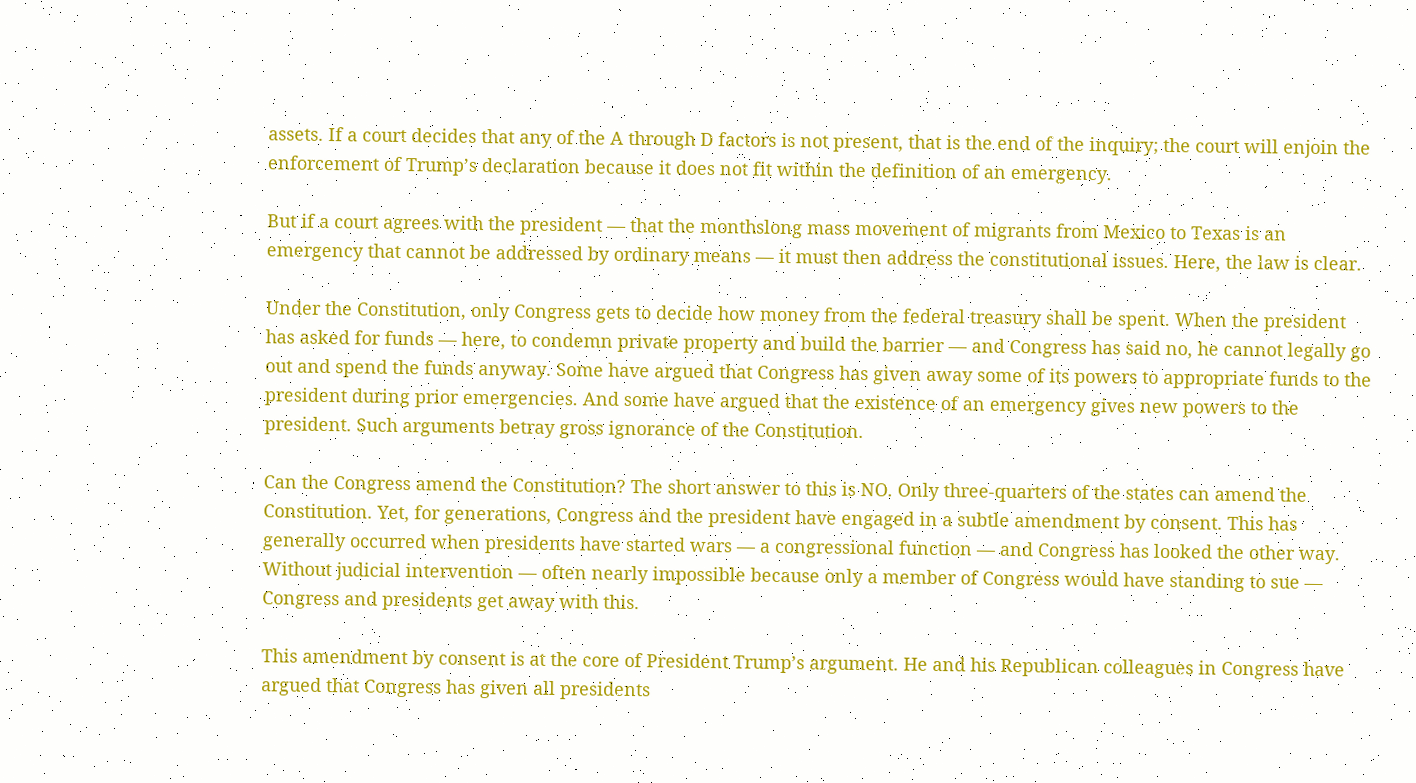assets. If a court decides that any of the A through D factors is not present, that is the end of the inquiry; the court will enjoin the enforcement of Trump’s declaration because it does not fit within the definition of an emergency.

But if a court agrees with the president — that the monthslong mass movement of migrants from Mexico to Texas is an emergency that cannot be addressed by ordinary means — it must then address the constitutional issues. Here, the law is clear.

Under the Constitution, only Congress gets to decide how money from the federal treasury shall be spent. When the president has asked for funds — here, to condemn private property and build the barrier — and Congress has said no, he cannot legally go out and spend the funds anyway. Some have argued that Congress has given away some of its powers to appropriate funds to the president during prior emergencies. And some have argued that the existence of an emergency gives new powers to the president. Such arguments betray gross ignorance of the Constitution.

Can the Congress amend the Constitution? The short answer to this is NO. Only three-quarters of the states can amend the Constitution. Yet, for generations, Congress and the president have engaged in a subtle amendment by consent. This has generally occurred when presidents have started wars — a congressional function — and Congress has looked the other way. Without judicial intervention — often nearly impossible because only a member of Congress would have standing to sue — Congress and presidents get away with this.

This amendment by consent is at the core of President Trump’s argument. He and his Republican colleagues in Congress have argued that Congress has given all presidents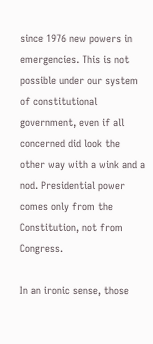since 1976 new powers in emergencies. This is not possible under our system of constitutional government, even if all concerned did look the other way with a wink and a nod. Presidential power comes only from the Constitution, not from Congress.

In an ironic sense, those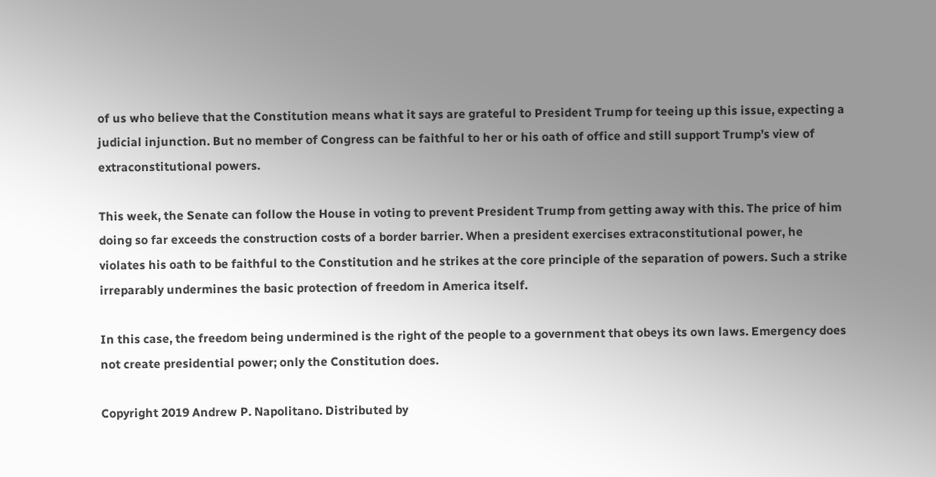of us who believe that the Constitution means what it says are grateful to President Trump for teeing up this issue, expecting a judicial injunction. But no member of Congress can be faithful to her or his oath of office and still support Trump’s view of extraconstitutional powers.

This week, the Senate can follow the House in voting to prevent President Trump from getting away with this. The price of him doing so far exceeds the construction costs of a border barrier. When a president exercises extraconstitutional power, he violates his oath to be faithful to the Constitution and he strikes at the core principle of the separation of powers. Such a strike irreparably undermines the basic protection of freedom in America itself.

In this case, the freedom being undermined is the right of the people to a government that obeys its own laws. Emergency does not create presidential power; only the Constitution does.

Copyright 2019 Andrew P. Napolitano. Distributed by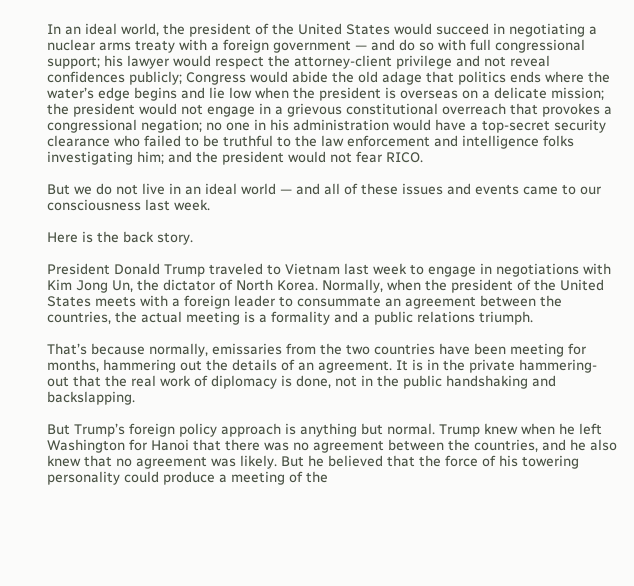In an ideal world, the president of the United States would succeed in negotiating a nuclear arms treaty with a foreign government — and do so with full congressional support; his lawyer would respect the attorney-client privilege and not reveal confidences publicly; Congress would abide the old adage that politics ends where the water’s edge begins and lie low when the president is overseas on a delicate mission; the president would not engage in a grievous constitutional overreach that provokes a congressional negation; no one in his administration would have a top-secret security clearance who failed to be truthful to the law enforcement and intelligence folks investigating him; and the president would not fear RICO.

But we do not live in an ideal world — and all of these issues and events came to our consciousness last week.

Here is the back story.

President Donald Trump traveled to Vietnam last week to engage in negotiations with Kim Jong Un, the dictator of North Korea. Normally, when the president of the United States meets with a foreign leader to consummate an agreement between the countries, the actual meeting is a formality and a public relations triumph.

That’s because normally, emissaries from the two countries have been meeting for months, hammering out the details of an agreement. It is in the private hammering-out that the real work of diplomacy is done, not in the public handshaking and backslapping.

But Trump’s foreign policy approach is anything but normal. Trump knew when he left Washington for Hanoi that there was no agreement between the countries, and he also knew that no agreement was likely. But he believed that the force of his towering personality could produce a meeting of the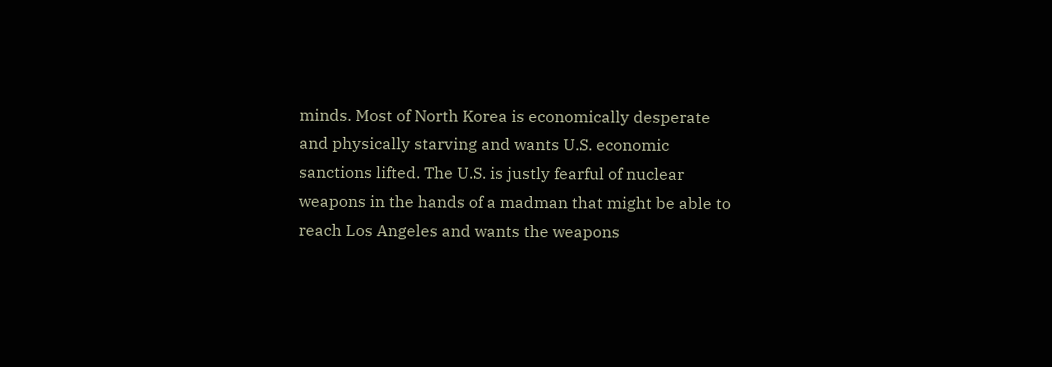minds. Most of North Korea is economically desperate and physically starving and wants U.S. economic sanctions lifted. The U.S. is justly fearful of nuclear weapons in the hands of a madman that might be able to reach Los Angeles and wants the weapons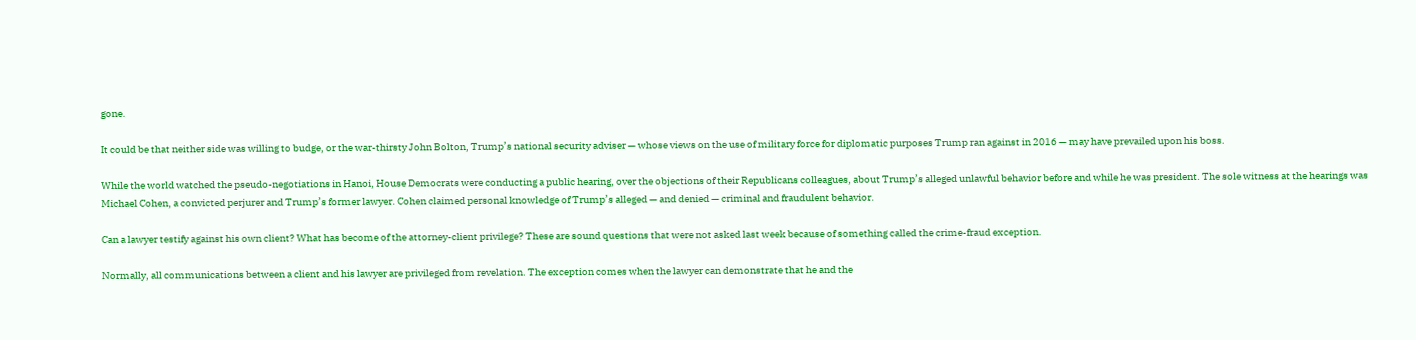gone.

It could be that neither side was willing to budge, or the war-thirsty John Bolton, Trump’s national security adviser — whose views on the use of military force for diplomatic purposes Trump ran against in 2016 — may have prevailed upon his boss.

While the world watched the pseudo-negotiations in Hanoi, House Democrats were conducting a public hearing, over the objections of their Republicans colleagues, about Trump’s alleged unlawful behavior before and while he was president. The sole witness at the hearings was Michael Cohen, a convicted perjurer and Trump’s former lawyer. Cohen claimed personal knowledge of Trump’s alleged — and denied — criminal and fraudulent behavior.

Can a lawyer testify against his own client? What has become of the attorney-client privilege? These are sound questions that were not asked last week because of something called the crime-fraud exception.

Normally, all communications between a client and his lawyer are privileged from revelation. The exception comes when the lawyer can demonstrate that he and the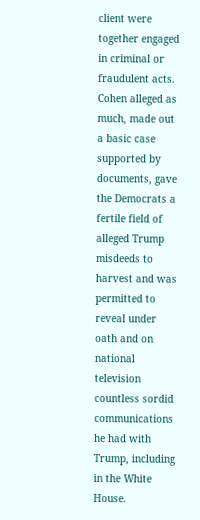client were together engaged in criminal or fraudulent acts. Cohen alleged as much, made out a basic case supported by documents, gave the Democrats a fertile field of alleged Trump misdeeds to harvest and was permitted to reveal under oath and on national television countless sordid communications he had with Trump, including in the White House.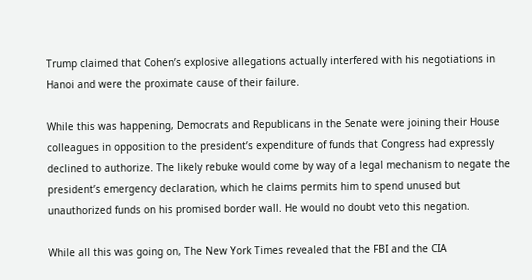Trump claimed that Cohen’s explosive allegations actually interfered with his negotiations in Hanoi and were the proximate cause of their failure.

While this was happening, Democrats and Republicans in the Senate were joining their House colleagues in opposition to the president’s expenditure of funds that Congress had expressly declined to authorize. The likely rebuke would come by way of a legal mechanism to negate the president’s emergency declaration, which he claims permits him to spend unused but unauthorized funds on his promised border wall. He would no doubt veto this negation.

While all this was going on, The New York Times revealed that the FBI and the CIA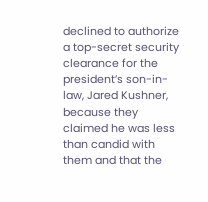declined to authorize a top-secret security clearance for the president’s son-in-law, Jared Kushner, because they claimed he was less than candid with them and that the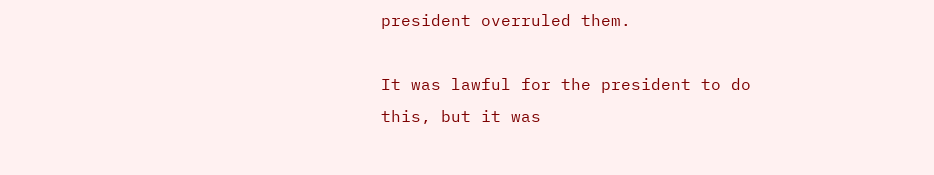president overruled them.

It was lawful for the president to do this, but it was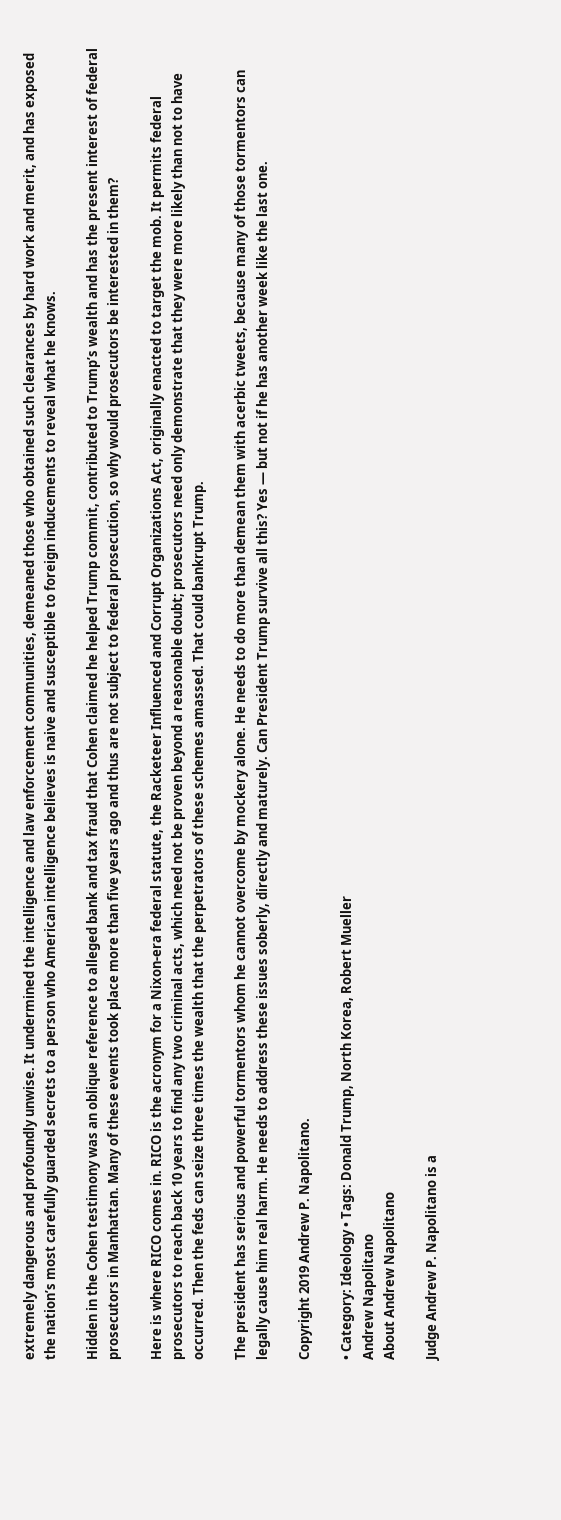extremely dangerous and profoundly unwise. It undermined the intelligence and law enforcement communities, demeaned those who obtained such clearances by hard work and merit, and has exposed the nation’s most carefully guarded secrets to a person who American intelligence believes is naive and susceptible to foreign inducements to reveal what he knows.

Hidden in the Cohen testimony was an oblique reference to alleged bank and tax fraud that Cohen claimed he helped Trump commit, contributed to Trump’s wealth and has the present interest of federal prosecutors in Manhattan. Many of these events took place more than five years ago and thus are not subject to federal prosecution, so why would prosecutors be interested in them?

Here is where RICO comes in. RICO is the acronym for a Nixon-era federal statute, the Racketeer Influenced and Corrupt Organizations Act, originally enacted to target the mob. It permits federal prosecutors to reach back 10 years to find any two criminal acts, which need not be proven beyond a reasonable doubt; prosecutors need only demonstrate that they were more likely than not to have occurred. Then the feds can seize three times the wealth that the perpetrators of these schemes amassed. That could bankrupt Trump.

The president has serious and powerful tormentors whom he cannot overcome by mockery alone. He needs to do more than demean them with acerbic tweets, because many of those tormentors can legally cause him real harm. He needs to address these issues soberly, directly and maturely. Can President Trump survive all this? Yes — but not if he has another week like the last one.

Copyright 2019 Andrew P. Napolitano.

• Category: Ideology • Tags: Donald Trump, North Korea, Robert Mueller
Andrew Napolitano
About Andrew Napolitano

Judge Andrew P. Napolitano is a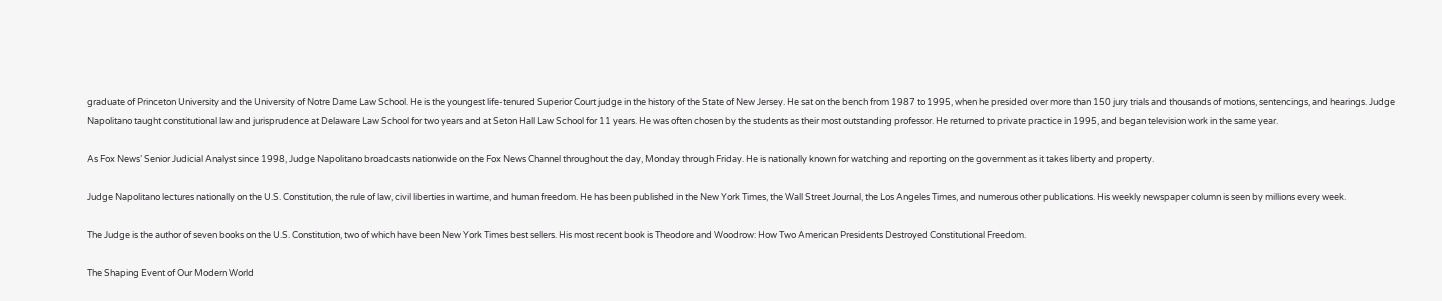graduate of Princeton University and the University of Notre Dame Law School. He is the youngest life-tenured Superior Court judge in the history of the State of New Jersey. He sat on the bench from 1987 to 1995, when he presided over more than 150 jury trials and thousands of motions, sentencings, and hearings. Judge Napolitano taught constitutional law and jurisprudence at Delaware Law School for two years and at Seton Hall Law School for 11 years. He was often chosen by the students as their most outstanding professor. He returned to private practice in 1995, and began television work in the same year.

As Fox News’ Senior Judicial Analyst since 1998, Judge Napolitano broadcasts nationwide on the Fox News Channel throughout the day, Monday through Friday. He is nationally known for watching and reporting on the government as it takes liberty and property.

Judge Napolitano lectures nationally on the U.S. Constitution, the rule of law, civil liberties in wartime, and human freedom. He has been published in the New York Times, the Wall Street Journal, the Los Angeles Times, and numerous other publications. His weekly newspaper column is seen by millions every week.

The Judge is the author of seven books on the U.S. Constitution, two of which have been New York Times best sellers. His most recent book is Theodore and Woodrow: How Two American Presidents Destroyed Constitutional Freedom.

The Shaping Event of Our Modern World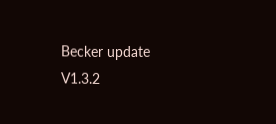Becker update V1.3.2